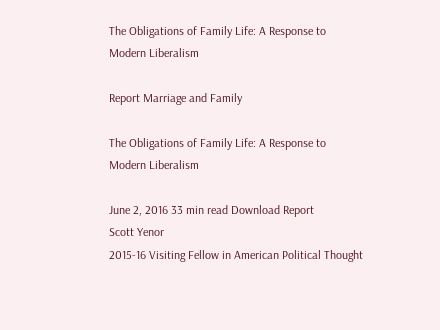The Obligations of Family Life: A Response to Modern Liberalism

Report Marriage and Family

The Obligations of Family Life: A Response to Modern Liberalism

June 2, 2016 33 min read Download Report
Scott Yenor
2015-16 Visiting Fellow in American Political Thought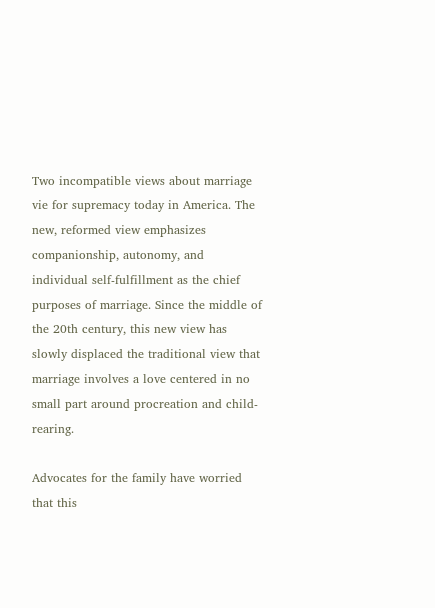Two incompatible views about marriage vie for supremacy today in America. The new, reformed view emphasizes companionship, autonomy, and individual self-fulfillment as the chief purposes of marriage. Since the middle of the 20th century, this new view has slowly displaced the traditional view that marriage involves a love centered in no small part around procreation and child-rearing.

Advocates for the family have worried that this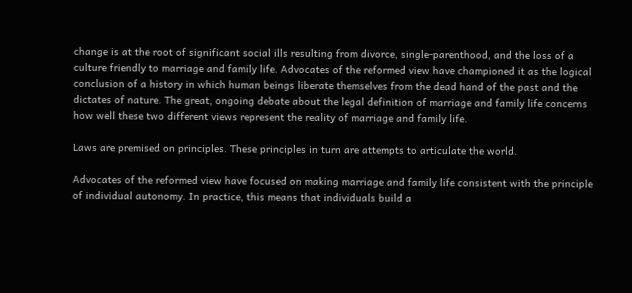change is at the root of significant social ills resulting from divorce, single-parenthood, and the loss of a culture friendly to marriage and family life. Advocates of the reformed view have championed it as the logical conclusion of a history in which human beings liberate themselves from the dead hand of the past and the dictates of nature. The great, ongoing debate about the legal definition of marriage and family life concerns how well these two different views represent the reality of marriage and family life.

Laws are premised on principles. These principles in turn are attempts to articulate the world.

Advocates of the reformed view have focused on making marriage and family life consistent with the principle of individual autonomy. In practice, this means that individuals build a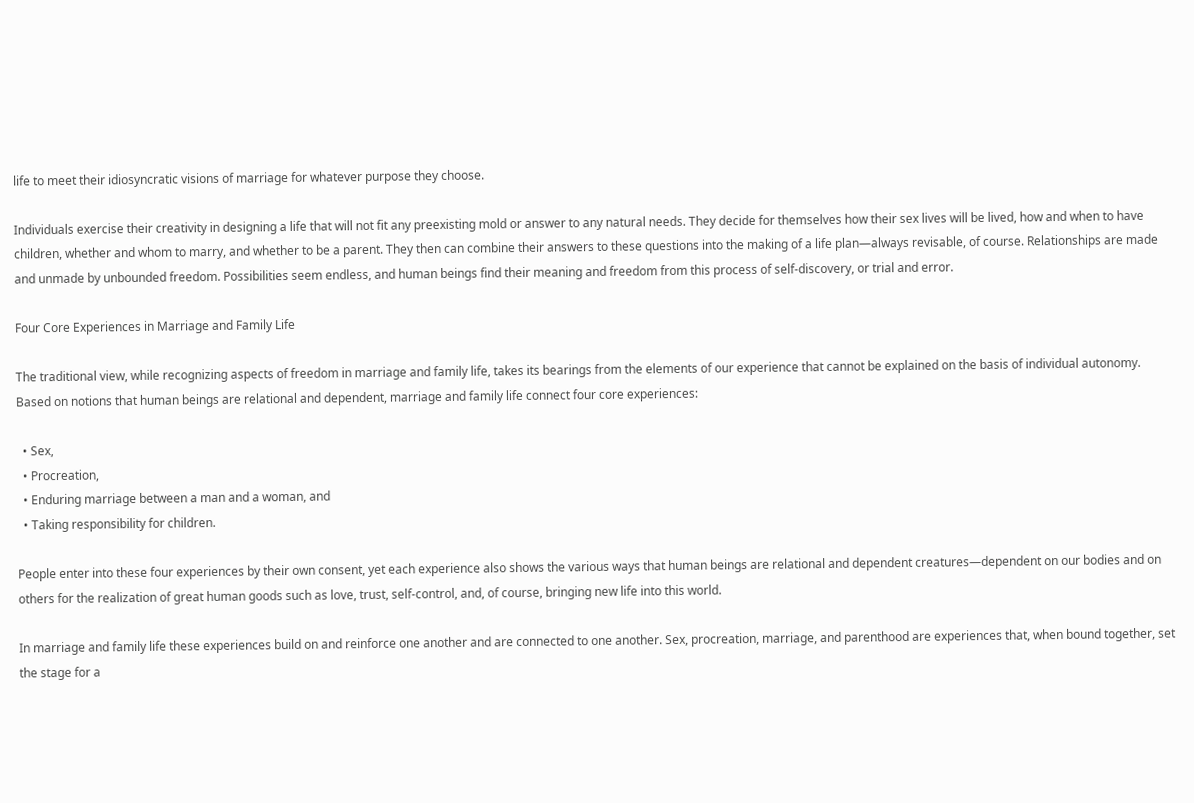life to meet their idiosyncratic visions of marriage for whatever purpose they choose.

Individuals exercise their creativity in designing a life that will not fit any preexisting mold or answer to any natural needs. They decide for themselves how their sex lives will be lived, how and when to have children, whether and whom to marry, and whether to be a parent. They then can combine their answers to these questions into the making of a life plan—always revisable, of course. Relationships are made and unmade by unbounded freedom. Possibilities seem endless, and human beings find their meaning and freedom from this process of self-discovery, or trial and error.

Four Core Experiences in Marriage and Family Life

The traditional view, while recognizing aspects of freedom in marriage and family life, takes its bearings from the elements of our experience that cannot be explained on the basis of individual autonomy. Based on notions that human beings are relational and dependent, marriage and family life connect four core experiences:

  • Sex,
  • Procreation,
  • Enduring marriage between a man and a woman, and
  • Taking responsibility for children.

People enter into these four experiences by their own consent, yet each experience also shows the various ways that human beings are relational and dependent creatures—dependent on our bodies and on others for the realization of great human goods such as love, trust, self-control, and, of course, bringing new life into this world.

In marriage and family life these experiences build on and reinforce one another and are connected to one another. Sex, procreation, marriage, and parenthood are experiences that, when bound together, set the stage for a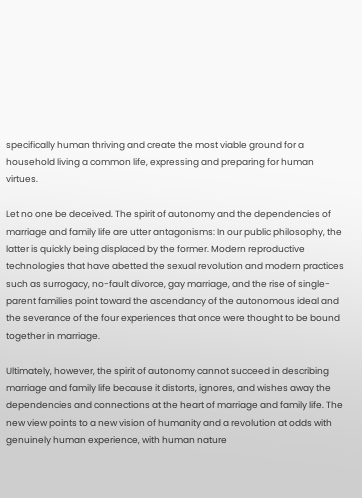specifically human thriving and create the most viable ground for a household living a common life, expressing and preparing for human virtues.

Let no one be deceived. The spirit of autonomy and the dependencies of marriage and family life are utter antagonisms: In our public philosophy, the latter is quickly being displaced by the former. Modern reproductive technologies that have abetted the sexual revolution and modern practices such as surrogacy, no-fault divorce, gay marriage, and the rise of single-parent families point toward the ascendancy of the autonomous ideal and the severance of the four experiences that once were thought to be bound together in marriage.

Ultimately, however, the spirit of autonomy cannot succeed in describing marriage and family life because it distorts, ignores, and wishes away the dependencies and connections at the heart of marriage and family life. The new view points to a new vision of humanity and a revolution at odds with genuinely human experience, with human nature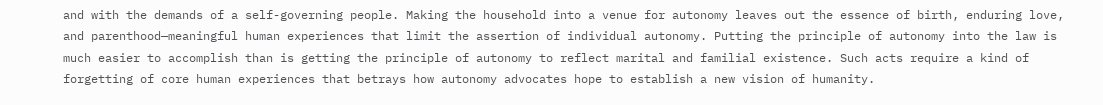and with the demands of a self-governing people. Making the household into a venue for autonomy leaves out the essence of birth, enduring love, and parenthood—meaningful human experiences that limit the assertion of individual autonomy. Putting the principle of autonomy into the law is much easier to accomplish than is getting the principle of autonomy to reflect marital and familial existence. Such acts require a kind of forgetting of core human experiences that betrays how autonomy advocates hope to establish a new vision of humanity.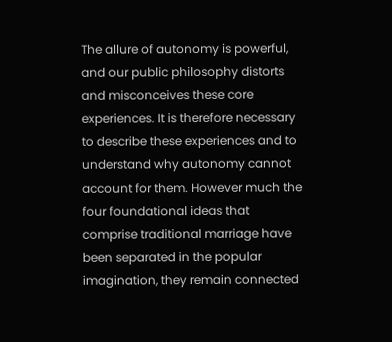The allure of autonomy is powerful, and our public philosophy distorts and misconceives these core experiences. It is therefore necessary to describe these experiences and to understand why autonomy cannot account for them. However much the four foundational ideas that comprise traditional marriage have been separated in the popular imagination, they remain connected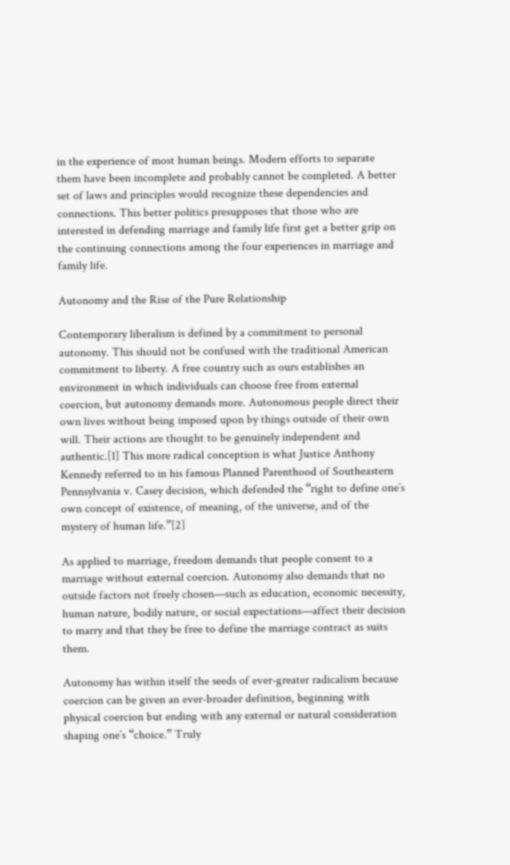in the experience of most human beings. Modern efforts to separate them have been incomplete and probably cannot be completed. A better set of laws and principles would recognize these dependencies and connections. This better politics presupposes that those who are interested in defending marriage and family life first get a better grip on the continuing connections among the four experiences in marriage and family life.

Autonomy and the Rise of the Pure Relationship

Contemporary liberalism is defined by a commitment to personal autonomy. This should not be confused with the traditional American commitment to liberty. A free country such as ours establishes an environment in which individuals can choose free from external coercion, but autonomy demands more. Autonomous people direct their own lives without being imposed upon by things outside of their own will. Their actions are thought to be genuinely independent and authentic.[1] This more radical conception is what Justice Anthony Kennedy referred to in his famous Planned Parenthood of Southeastern Pennsylvania v. Casey decision, which defended the “right to define one’s own concept of existence, of meaning, of the universe, and of the mystery of human life.”[2]

As applied to marriage, freedom demands that people consent to a marriage without external coercion. Autonomy also demands that no outside factors not freely chosen—such as education, economic necessity, human nature, bodily nature, or social expectations—affect their decision to marry and that they be free to define the marriage contract as suits them.

Autonomy has within itself the seeds of ever-greater radicalism because coercion can be given an ever-broader definition, beginning with physical coercion but ending with any external or natural consideration shaping one’s “choice.” Truly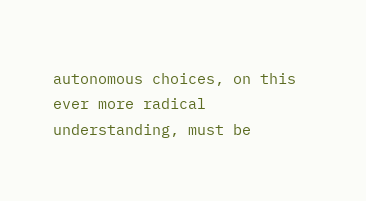autonomous choices, on this ever more radical understanding, must be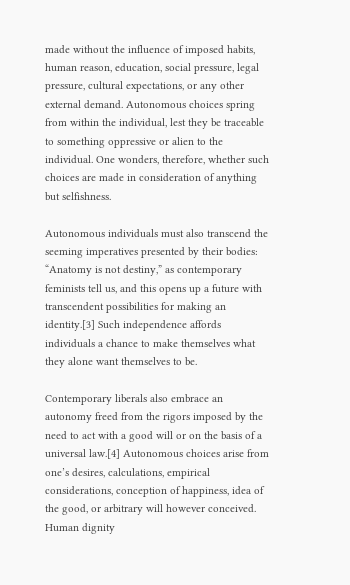made without the influence of imposed habits, human reason, education, social pressure, legal pressure, cultural expectations, or any other external demand. Autonomous choices spring from within the individual, lest they be traceable to something oppressive or alien to the individual. One wonders, therefore, whether such choices are made in consideration of anything but selfishness.

Autonomous individuals must also transcend the seeming imperatives presented by their bodies: “Anatomy is not destiny,” as contemporary feminists tell us, and this opens up a future with transcendent possibilities for making an identity.[3] Such independence affords individuals a chance to make themselves what they alone want themselves to be.

Contemporary liberals also embrace an autonomy freed from the rigors imposed by the need to act with a good will or on the basis of a universal law.[4] Autonomous choices arise from one’s desires, calculations, empirical considerations, conception of happiness, idea of the good, or arbitrary will however conceived. Human dignity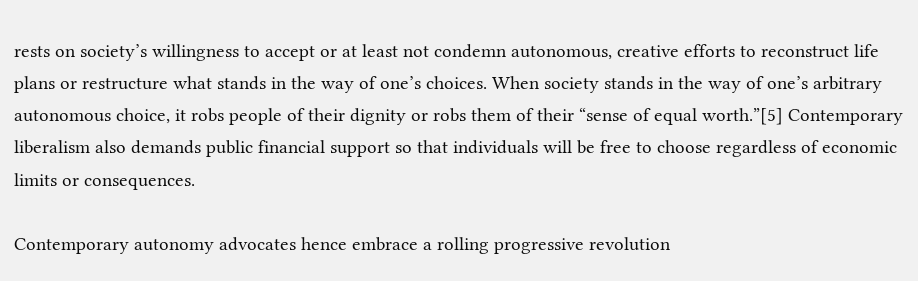rests on society’s willingness to accept or at least not condemn autonomous, creative efforts to reconstruct life plans or restructure what stands in the way of one’s choices. When society stands in the way of one’s arbitrary autonomous choice, it robs people of their dignity or robs them of their “sense of equal worth.”[5] Contemporary liberalism also demands public financial support so that individuals will be free to choose regardless of economic limits or consequences.

Contemporary autonomy advocates hence embrace a rolling progressive revolution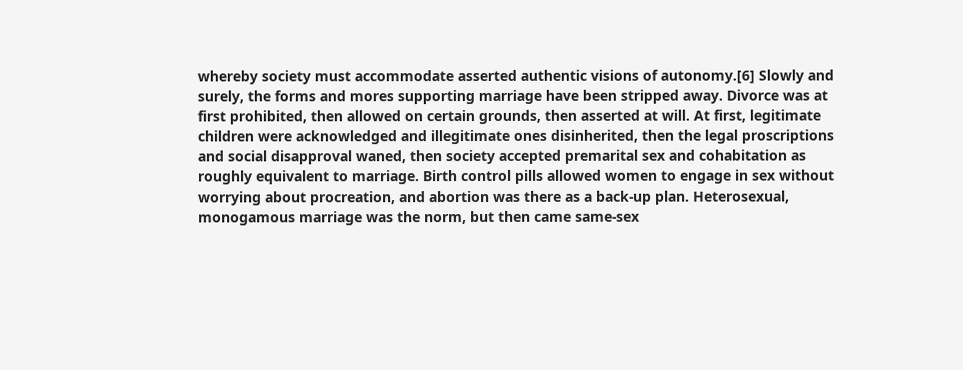whereby society must accommodate asserted authentic visions of autonomy.[6] Slowly and surely, the forms and mores supporting marriage have been stripped away. Divorce was at first prohibited, then allowed on certain grounds, then asserted at will. At first, legitimate children were acknowledged and illegitimate ones disinherited, then the legal proscriptions and social disapproval waned, then society accepted premarital sex and cohabitation as roughly equivalent to marriage. Birth control pills allowed women to engage in sex without worrying about procreation, and abortion was there as a back-up plan. Heterosexual, monogamous marriage was the norm, but then came same-sex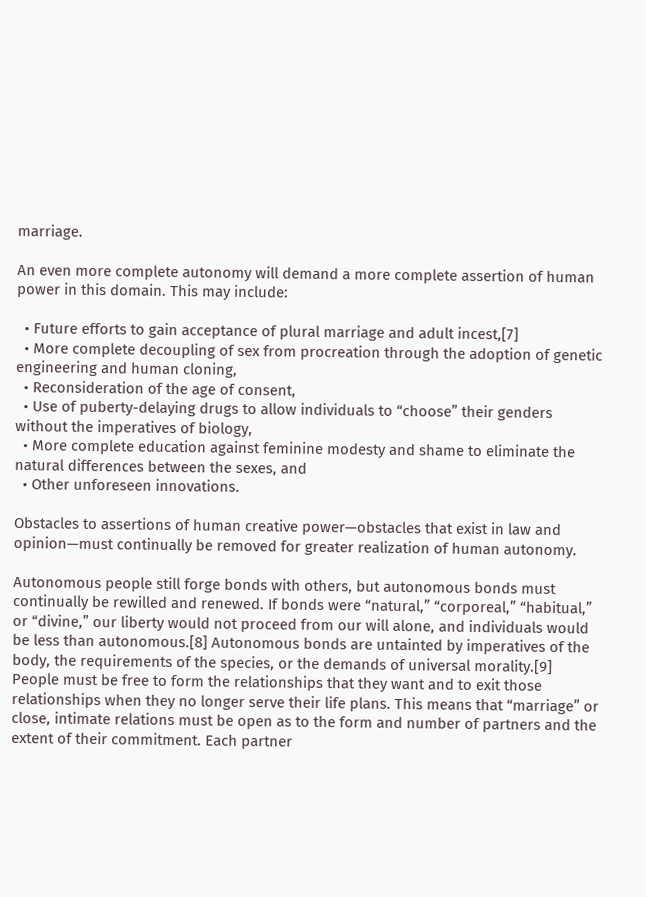marriage.

An even more complete autonomy will demand a more complete assertion of human power in this domain. This may include:

  • Future efforts to gain acceptance of plural marriage and adult incest,[7]
  • More complete decoupling of sex from procreation through the adoption of genetic engineering and human cloning,
  • Reconsideration of the age of consent,
  • Use of puberty-delaying drugs to allow individuals to “choose” their genders without the imperatives of biology,
  • More complete education against feminine modesty and shame to eliminate the natural differences between the sexes, and
  • Other unforeseen innovations.

Obstacles to assertions of human creative power—obstacles that exist in law and opinion—must continually be removed for greater realization of human autonomy.

Autonomous people still forge bonds with others, but autonomous bonds must continually be rewilled and renewed. If bonds were “natural,” “corporeal,” “habitual,” or “divine,” our liberty would not proceed from our will alone, and individuals would be less than autonomous.[8] Autonomous bonds are untainted by imperatives of the body, the requirements of the species, or the demands of universal morality.[9] People must be free to form the relationships that they want and to exit those relationships when they no longer serve their life plans. This means that “marriage” or close, intimate relations must be open as to the form and number of partners and the extent of their commitment. Each partner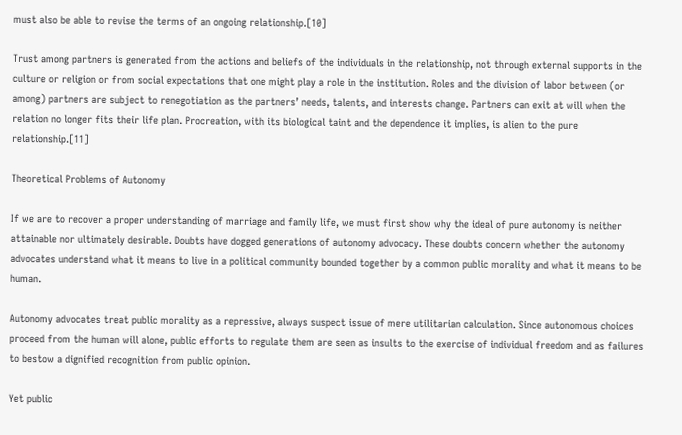must also be able to revise the terms of an ongoing relationship.[10]

Trust among partners is generated from the actions and beliefs of the individuals in the relationship, not through external supports in the culture or religion or from social expectations that one might play a role in the institution. Roles and the division of labor between (or among) partners are subject to renegotiation as the partners’ needs, talents, and interests change. Partners can exit at will when the relation no longer fits their life plan. Procreation, with its biological taint and the dependence it implies, is alien to the pure relationship.[11]

Theoretical Problems of Autonomy

If we are to recover a proper understanding of marriage and family life, we must first show why the ideal of pure autonomy is neither attainable nor ultimately desirable. Doubts have dogged generations of autonomy advocacy. These doubts concern whether the autonomy advocates understand what it means to live in a political community bounded together by a common public morality and what it means to be human.

Autonomy advocates treat public morality as a repressive, always suspect issue of mere utilitarian calculation. Since autonomous choices proceed from the human will alone, public efforts to regulate them are seen as insults to the exercise of individual freedom and as failures to bestow a dignified recognition from public opinion.

Yet public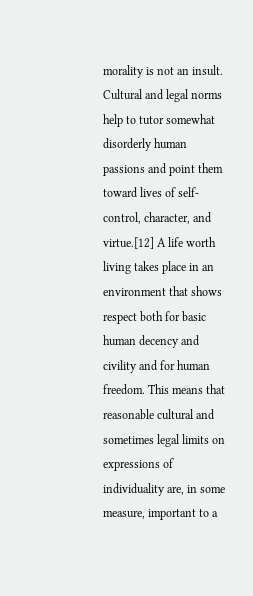morality is not an insult. Cultural and legal norms help to tutor somewhat disorderly human passions and point them toward lives of self-control, character, and virtue.[12] A life worth living takes place in an environment that shows respect both for basic human decency and civility and for human freedom. This means that reasonable cultural and sometimes legal limits on expressions of individuality are, in some measure, important to a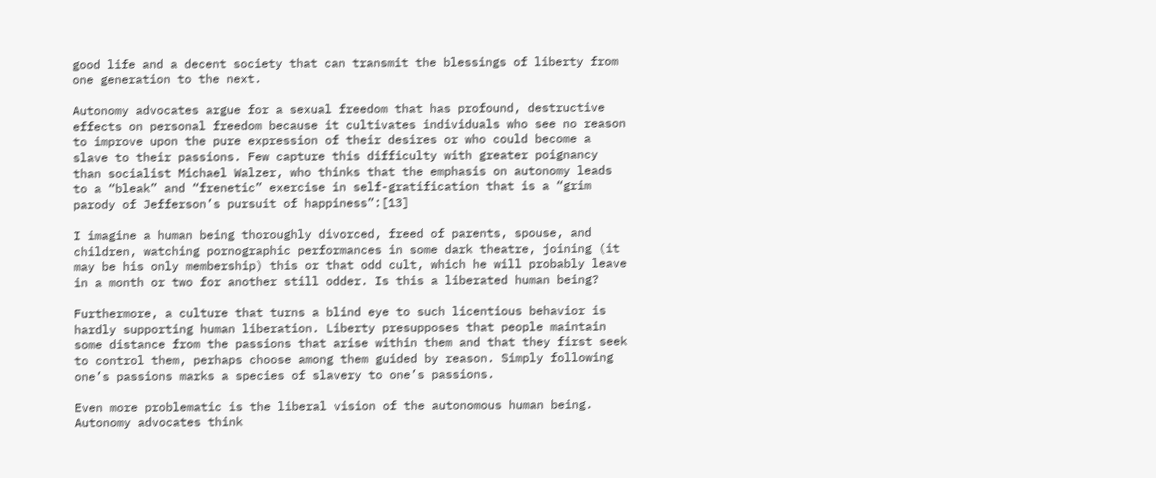good life and a decent society that can transmit the blessings of liberty from one generation to the next.

Autonomy advocates argue for a sexual freedom that has profound, destructive effects on personal freedom because it cultivates individuals who see no reason to improve upon the pure expression of their desires or who could become a slave to their passions. Few capture this difficulty with greater poignancy than socialist Michael Walzer, who thinks that the emphasis on autonomy leads to a “bleak” and “frenetic” exercise in self-gratification that is a “grim parody of Jefferson’s pursuit of happiness”:[13]

I imagine a human being thoroughly divorced, freed of parents, spouse, and children, watching pornographic performances in some dark theatre, joining (it may be his only membership) this or that odd cult, which he will probably leave in a month or two for another still odder. Is this a liberated human being?

Furthermore, a culture that turns a blind eye to such licentious behavior is hardly supporting human liberation. Liberty presupposes that people maintain some distance from the passions that arise within them and that they first seek to control them, perhaps choose among them guided by reason. Simply following one’s passions marks a species of slavery to one’s passions.

Even more problematic is the liberal vision of the autonomous human being. Autonomy advocates think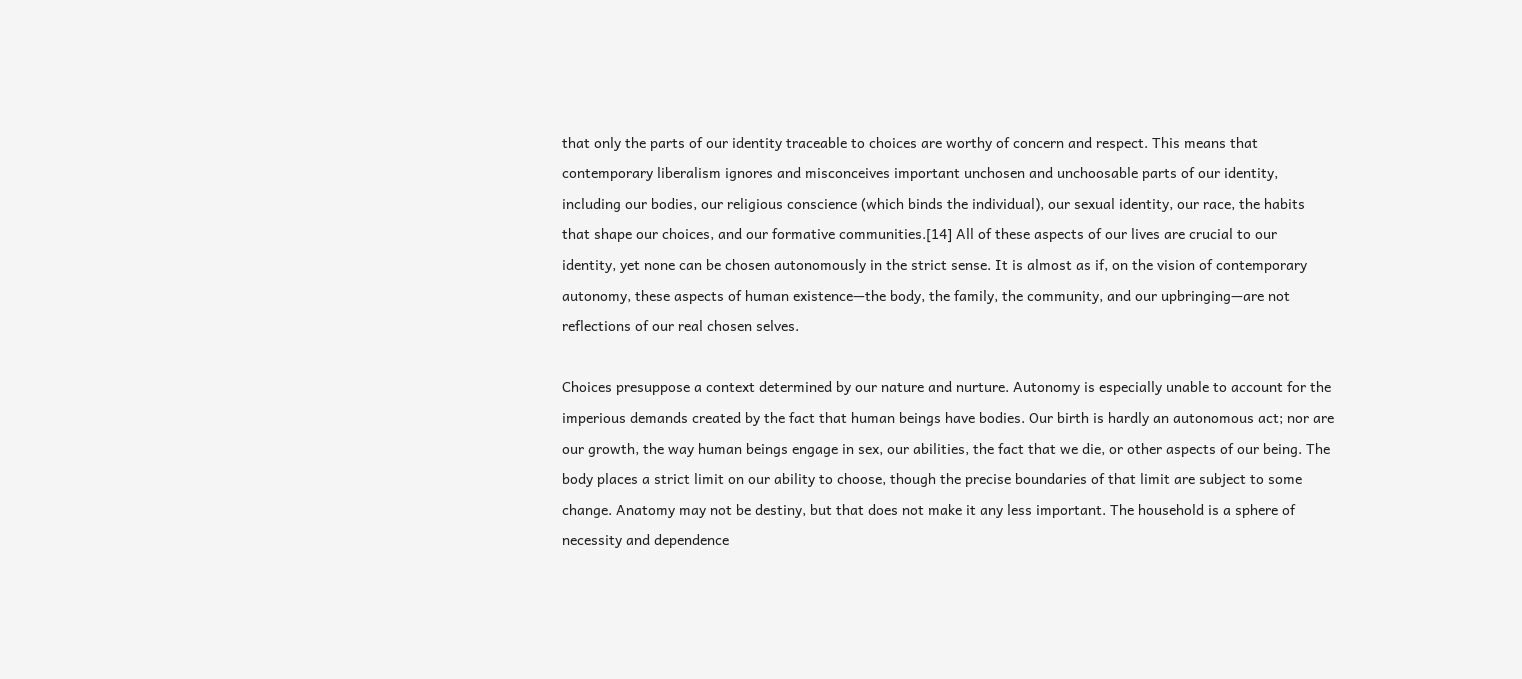that only the parts of our identity traceable to choices are worthy of concern and respect. This means that contemporary liberalism ignores and misconceives important unchosen and unchoosable parts of our identity, including our bodies, our religious conscience (which binds the individual), our sexual identity, our race, the habits that shape our choices, and our formative communities.[14] All of these aspects of our lives are crucial to our identity, yet none can be chosen autonomously in the strict sense. It is almost as if, on the vision of contemporary autonomy, these aspects of human existence—the body, the family, the community, and our upbringing—are not reflections of our real chosen selves.

Choices presuppose a context determined by our nature and nurture. Autonomy is especially unable to account for the imperious demands created by the fact that human beings have bodies. Our birth is hardly an autonomous act; nor are our growth, the way human beings engage in sex, our abilities, the fact that we die, or other aspects of our being. The body places a strict limit on our ability to choose, though the precise boundaries of that limit are subject to some change. Anatomy may not be destiny, but that does not make it any less important. The household is a sphere of necessity and dependence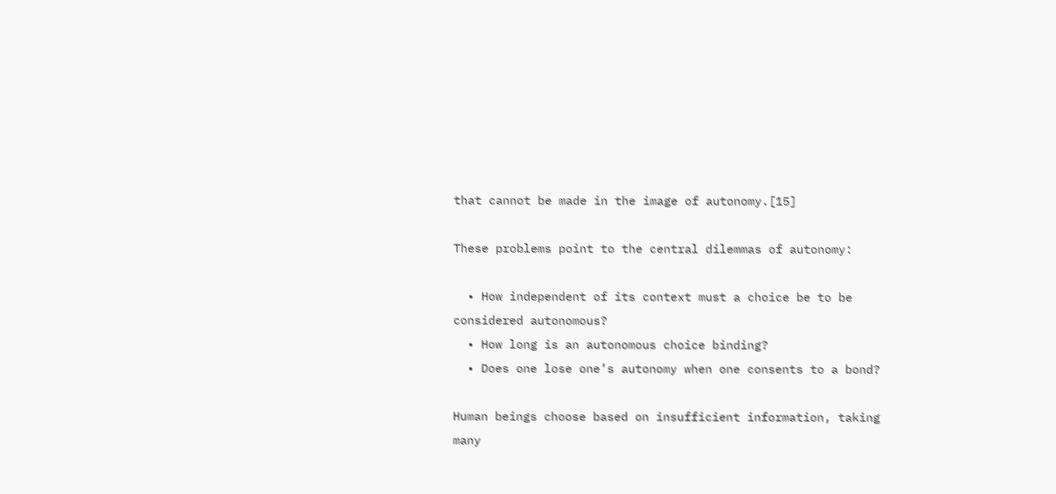that cannot be made in the image of autonomy.[15]

These problems point to the central dilemmas of autonomy:

  • How independent of its context must a choice be to be considered autonomous?
  • How long is an autonomous choice binding?
  • Does one lose one’s autonomy when one consents to a bond?

Human beings choose based on insufficient information, taking many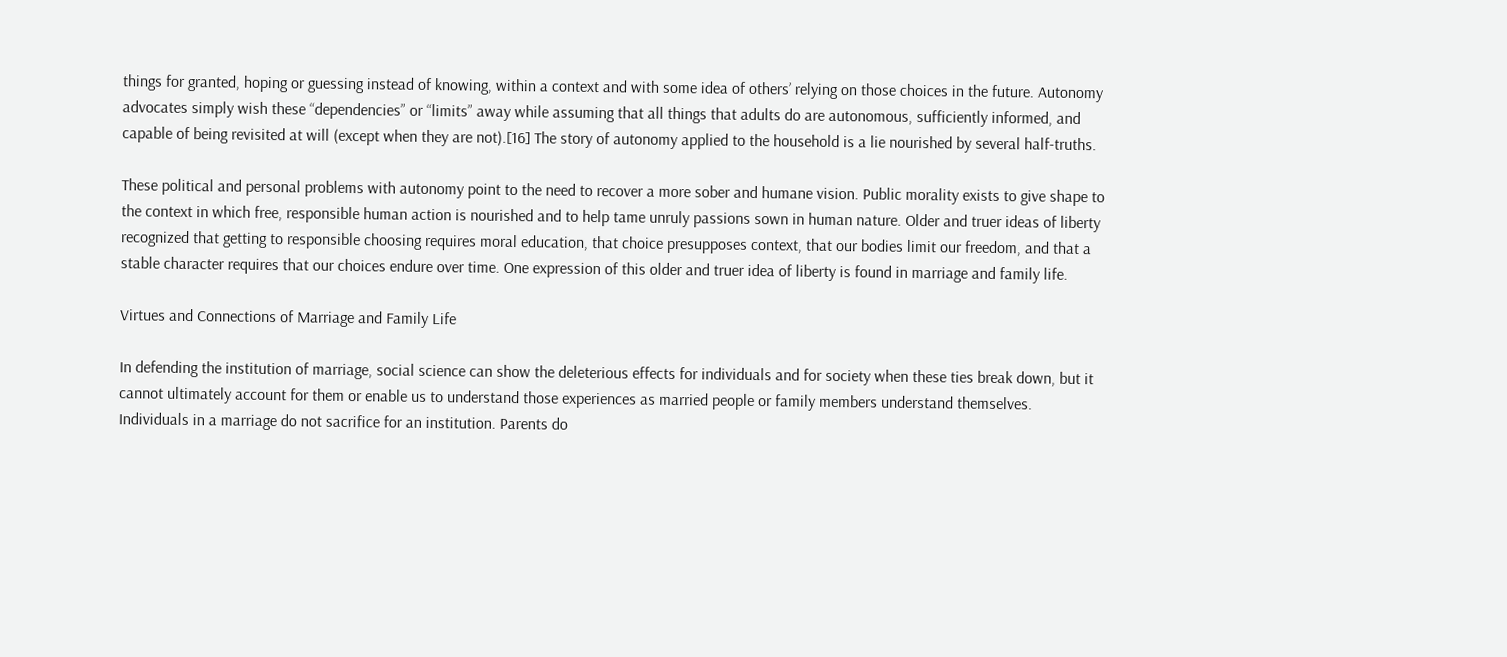things for granted, hoping or guessing instead of knowing, within a context and with some idea of others’ relying on those choices in the future. Autonomy advocates simply wish these “dependencies” or “limits” away while assuming that all things that adults do are autonomous, sufficiently informed, and capable of being revisited at will (except when they are not).[16] The story of autonomy applied to the household is a lie nourished by several half-truths.

These political and personal problems with autonomy point to the need to recover a more sober and humane vision. Public morality exists to give shape to the context in which free, responsible human action is nourished and to help tame unruly passions sown in human nature. Older and truer ideas of liberty recognized that getting to responsible choosing requires moral education, that choice presupposes context, that our bodies limit our freedom, and that a stable character requires that our choices endure over time. One expression of this older and truer idea of liberty is found in marriage and family life.

Virtues and Connections of Marriage and Family Life

In defending the institution of marriage, social science can show the deleterious effects for individuals and for society when these ties break down, but it cannot ultimately account for them or enable us to understand those experiences as married people or family members understand themselves. Individuals in a marriage do not sacrifice for an institution. Parents do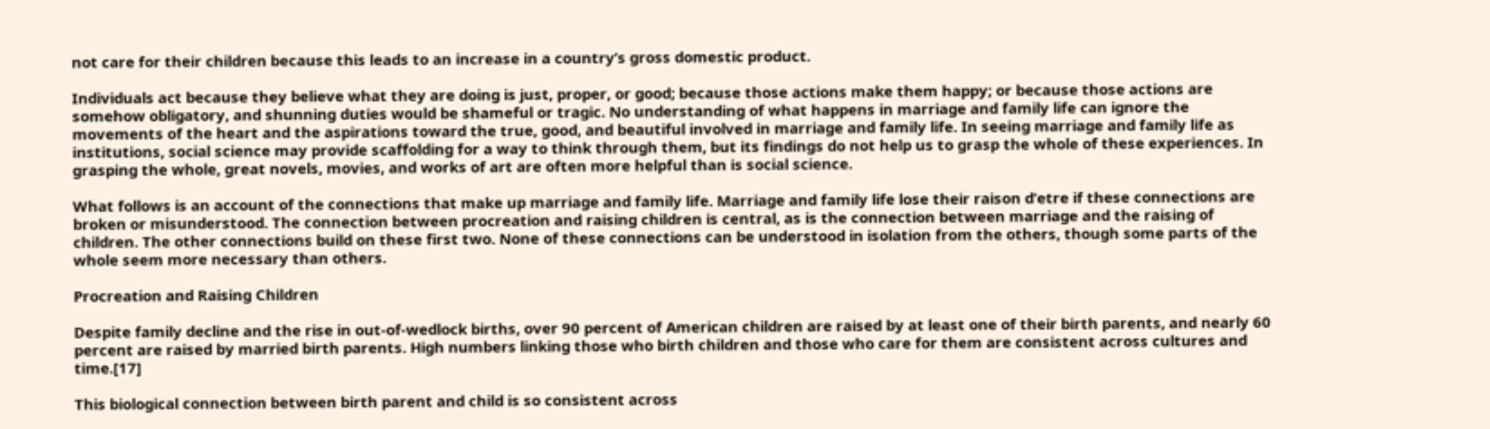not care for their children because this leads to an increase in a country’s gross domestic product.

Individuals act because they believe what they are doing is just, proper, or good; because those actions make them happy; or because those actions are somehow obligatory, and shunning duties would be shameful or tragic. No understanding of what happens in marriage and family life can ignore the movements of the heart and the aspirations toward the true, good, and beautiful involved in marriage and family life. In seeing marriage and family life as institutions, social science may provide scaffolding for a way to think through them, but its findings do not help us to grasp the whole of these experiences. In grasping the whole, great novels, movies, and works of art are often more helpful than is social science.

What follows is an account of the connections that make up marriage and family life. Marriage and family life lose their raison d’etre if these connections are broken or misunderstood. The connection between procreation and raising children is central, as is the connection between marriage and the raising of children. The other connections build on these first two. None of these connections can be understood in isolation from the others, though some parts of the whole seem more necessary than others.

Procreation and Raising Children

Despite family decline and the rise in out-of-wedlock births, over 90 percent of American children are raised by at least one of their birth parents, and nearly 60 percent are raised by married birth parents. High numbers linking those who birth children and those who care for them are consistent across cultures and time.[17]

This biological connection between birth parent and child is so consistent across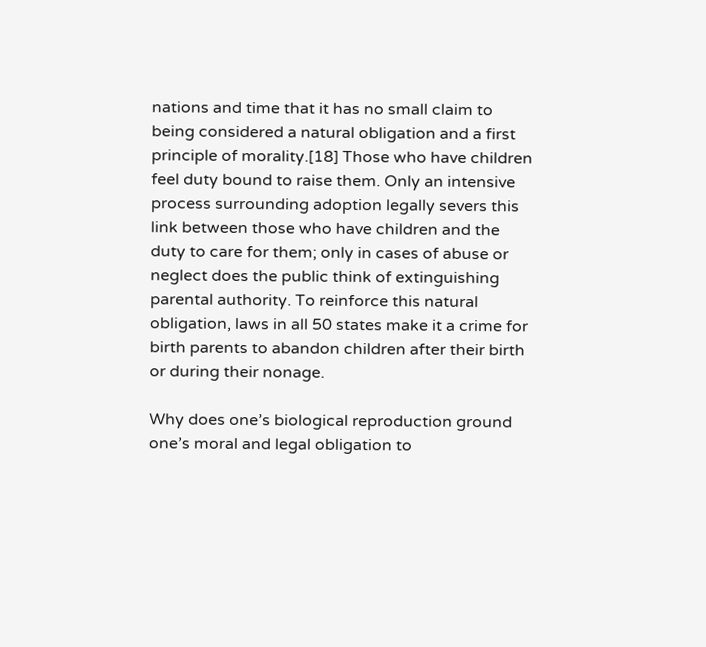nations and time that it has no small claim to being considered a natural obligation and a first principle of morality.[18] Those who have children feel duty bound to raise them. Only an intensive process surrounding adoption legally severs this link between those who have children and the duty to care for them; only in cases of abuse or neglect does the public think of extinguishing parental authority. To reinforce this natural obligation, laws in all 50 states make it a crime for birth parents to abandon children after their birth or during their nonage.

Why does one’s biological reproduction ground one’s moral and legal obligation to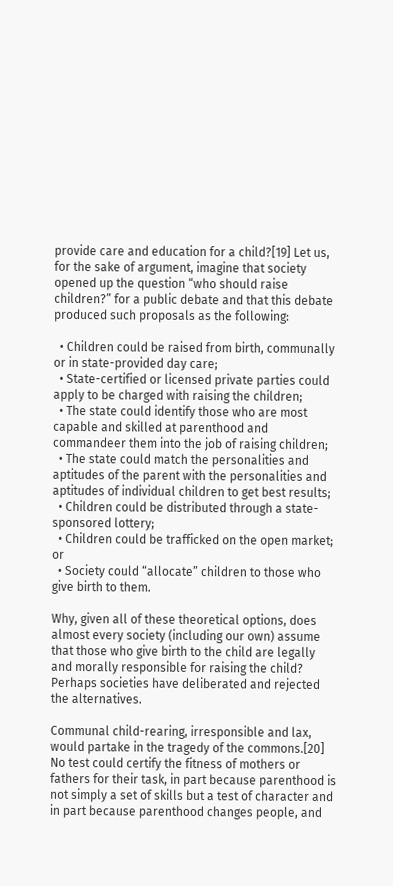provide care and education for a child?[19] Let us, for the sake of argument, imagine that society opened up the question “who should raise children?” for a public debate and that this debate produced such proposals as the following:

  • Children could be raised from birth, communally or in state-provided day care;
  • State-certified or licensed private parties could apply to be charged with raising the children;
  • The state could identify those who are most capable and skilled at parenthood and commandeer them into the job of raising children;
  • The state could match the personalities and aptitudes of the parent with the personalities and aptitudes of individual children to get best results;
  • Children could be distributed through a state-sponsored lottery;
  • Children could be trafficked on the open market; or
  • Society could “allocate” children to those who give birth to them.

Why, given all of these theoretical options, does almost every society (including our own) assume that those who give birth to the child are legally and morally responsible for raising the child? Perhaps societies have deliberated and rejected the alternatives.

Communal child-rearing, irresponsible and lax, would partake in the tragedy of the commons.[20] No test could certify the fitness of mothers or fathers for their task, in part because parenthood is not simply a set of skills but a test of character and in part because parenthood changes people, and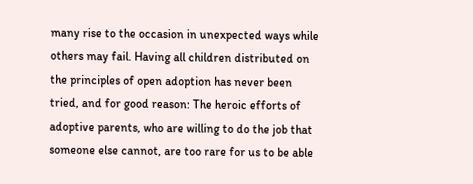many rise to the occasion in unexpected ways while others may fail. Having all children distributed on the principles of open adoption has never been tried, and for good reason: The heroic efforts of adoptive parents, who are willing to do the job that someone else cannot, are too rare for us to be able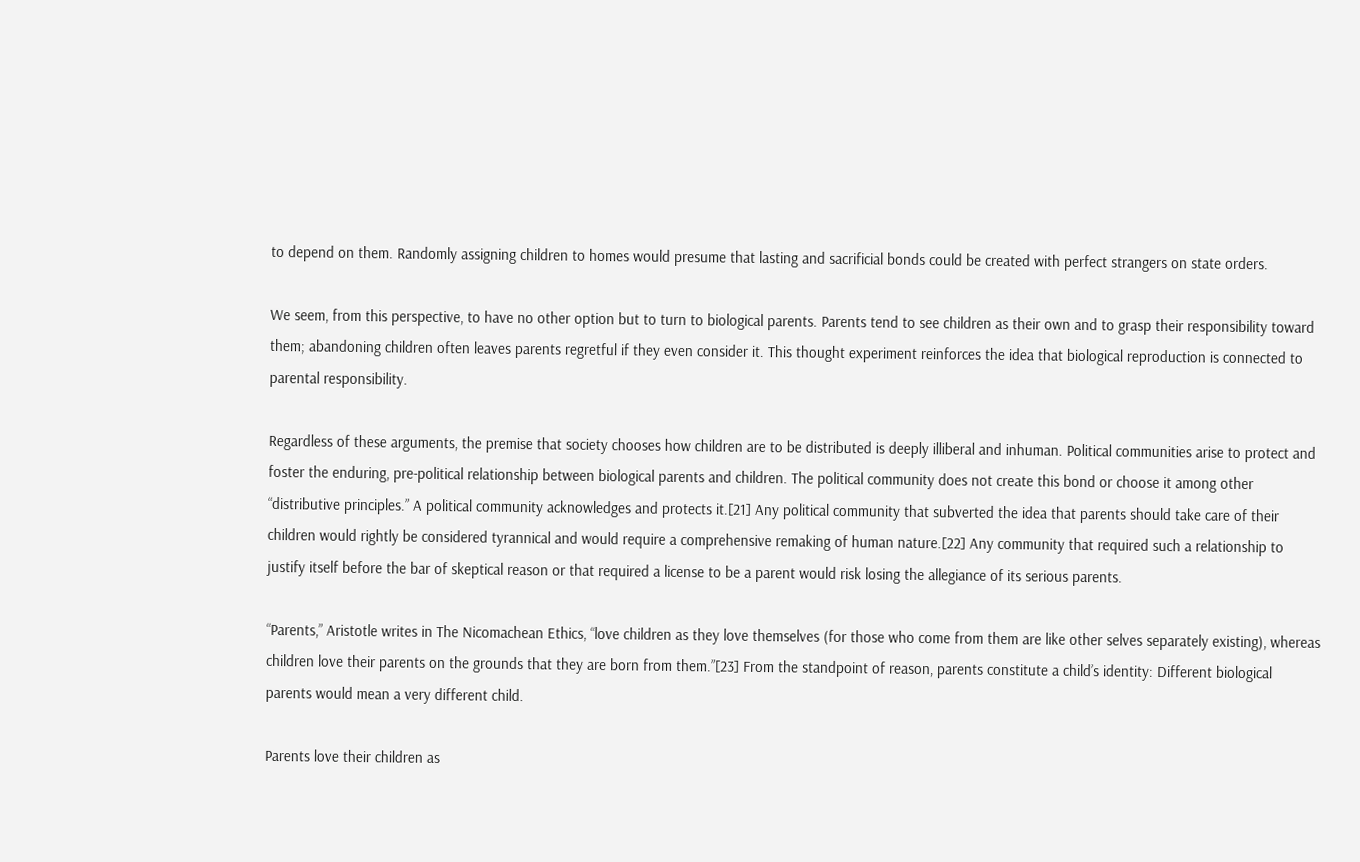to depend on them. Randomly assigning children to homes would presume that lasting and sacrificial bonds could be created with perfect strangers on state orders.

We seem, from this perspective, to have no other option but to turn to biological parents. Parents tend to see children as their own and to grasp their responsibility toward them; abandoning children often leaves parents regretful if they even consider it. This thought experiment reinforces the idea that biological reproduction is connected to parental responsibility.

Regardless of these arguments, the premise that society chooses how children are to be distributed is deeply illiberal and inhuman. Political communities arise to protect and foster the enduring, pre-political relationship between biological parents and children. The political community does not create this bond or choose it among other “distributive principles.” A political community acknowledges and protects it.[21] Any political community that subverted the idea that parents should take care of their children would rightly be considered tyrannical and would require a comprehensive remaking of human nature.[22] Any community that required such a relationship to justify itself before the bar of skeptical reason or that required a license to be a parent would risk losing the allegiance of its serious parents.

“Parents,” Aristotle writes in The Nicomachean Ethics, “love children as they love themselves (for those who come from them are like other selves separately existing), whereas children love their parents on the grounds that they are born from them.”[23] From the standpoint of reason, parents constitute a child’s identity: Different biological parents would mean a very different child.

Parents love their children as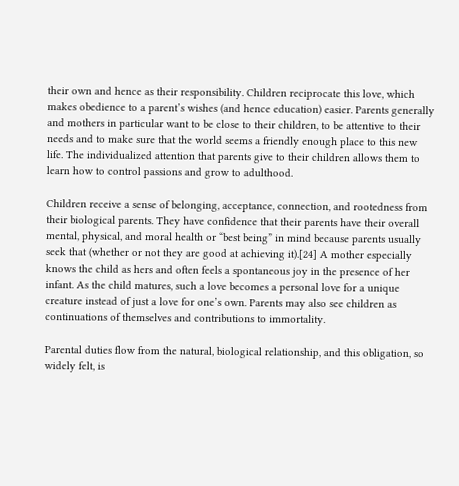their own and hence as their responsibility. Children reciprocate this love, which makes obedience to a parent’s wishes (and hence education) easier. Parents generally and mothers in particular want to be close to their children, to be attentive to their needs and to make sure that the world seems a friendly enough place to this new life. The individualized attention that parents give to their children allows them to learn how to control passions and grow to adulthood.

Children receive a sense of belonging, acceptance, connection, and rootedness from their biological parents. They have confidence that their parents have their overall mental, physical, and moral health or “best being” in mind because parents usually seek that (whether or not they are good at achieving it).[24] A mother especially knows the child as hers and often feels a spontaneous joy in the presence of her infant. As the child matures, such a love becomes a personal love for a unique creature instead of just a love for one’s own. Parents may also see children as continuations of themselves and contributions to immortality.

Parental duties flow from the natural, biological relationship, and this obligation, so widely felt, is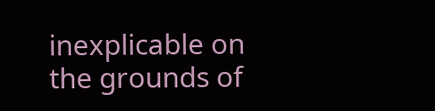inexplicable on the grounds of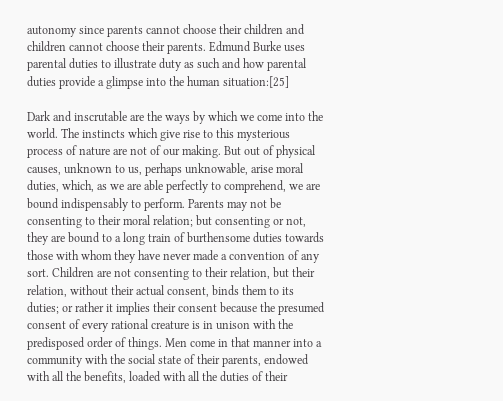autonomy since parents cannot choose their children and children cannot choose their parents. Edmund Burke uses parental duties to illustrate duty as such and how parental duties provide a glimpse into the human situation:[25]

Dark and inscrutable are the ways by which we come into the world. The instincts which give rise to this mysterious process of nature are not of our making. But out of physical causes, unknown to us, perhaps unknowable, arise moral duties, which, as we are able perfectly to comprehend, we are bound indispensably to perform. Parents may not be consenting to their moral relation; but consenting or not, they are bound to a long train of burthensome duties towards those with whom they have never made a convention of any sort. Children are not consenting to their relation, but their relation, without their actual consent, binds them to its duties; or rather it implies their consent because the presumed consent of every rational creature is in unison with the predisposed order of things. Men come in that manner into a community with the social state of their parents, endowed with all the benefits, loaded with all the duties of their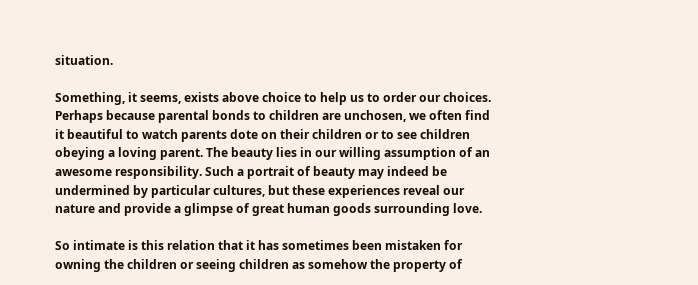situation.

Something, it seems, exists above choice to help us to order our choices. Perhaps because parental bonds to children are unchosen, we often find it beautiful to watch parents dote on their children or to see children obeying a loving parent. The beauty lies in our willing assumption of an awesome responsibility. Such a portrait of beauty may indeed be undermined by particular cultures, but these experiences reveal our nature and provide a glimpse of great human goods surrounding love.

So intimate is this relation that it has sometimes been mistaken for owning the children or seeing children as somehow the property of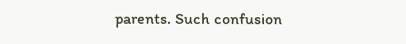parents. Such confusion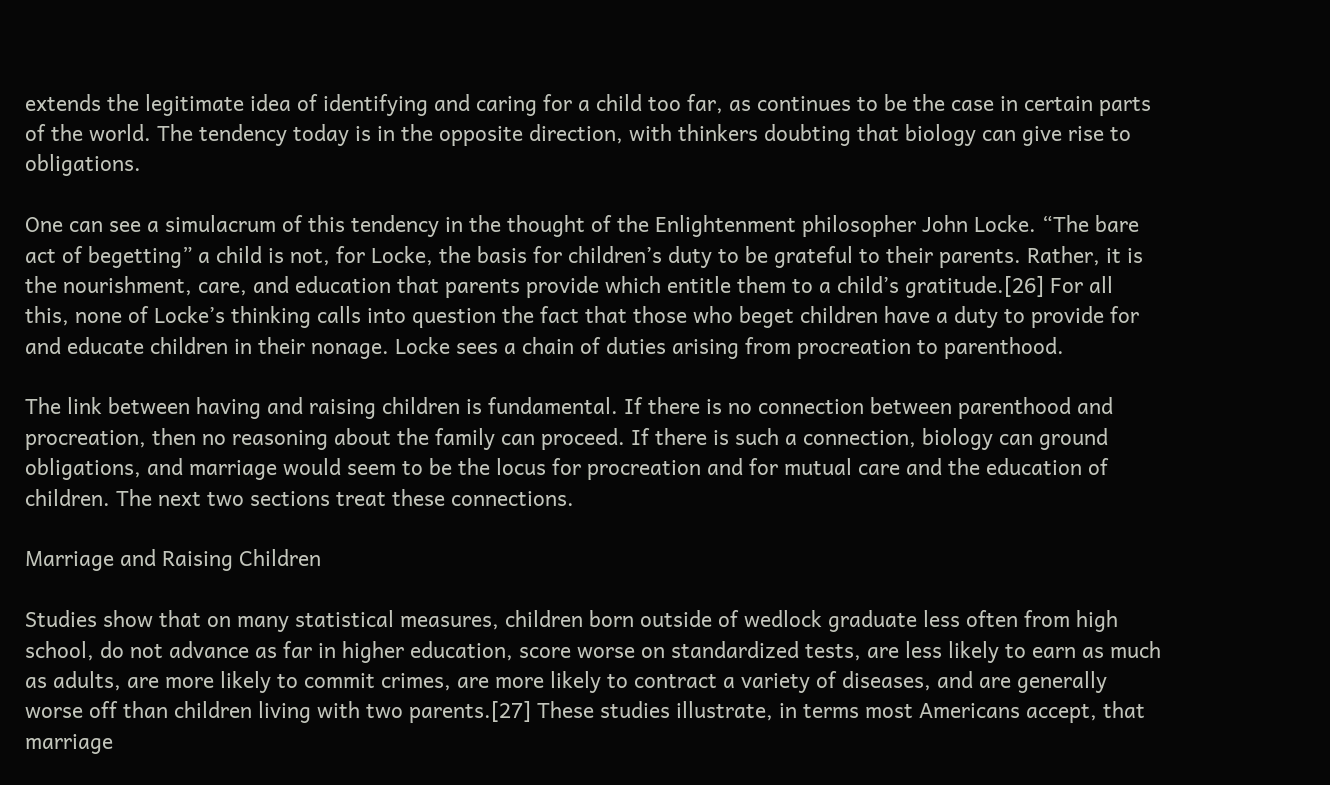extends the legitimate idea of identifying and caring for a child too far, as continues to be the case in certain parts of the world. The tendency today is in the opposite direction, with thinkers doubting that biology can give rise to obligations.

One can see a simulacrum of this tendency in the thought of the Enlightenment philosopher John Locke. “The bare act of begetting” a child is not, for Locke, the basis for children’s duty to be grateful to their parents. Rather, it is the nourishment, care, and education that parents provide which entitle them to a child’s gratitude.[26] For all this, none of Locke’s thinking calls into question the fact that those who beget children have a duty to provide for and educate children in their nonage. Locke sees a chain of duties arising from procreation to parenthood.

The link between having and raising children is fundamental. If there is no connection between parenthood and procreation, then no reasoning about the family can proceed. If there is such a connection, biology can ground obligations, and marriage would seem to be the locus for procreation and for mutual care and the education of children. The next two sections treat these connections.

Marriage and Raising Children

Studies show that on many statistical measures, children born outside of wedlock graduate less often from high school, do not advance as far in higher education, score worse on standardized tests, are less likely to earn as much as adults, are more likely to commit crimes, are more likely to contract a variety of diseases, and are generally worse off than children living with two parents.[27] These studies illustrate, in terms most Americans accept, that marriage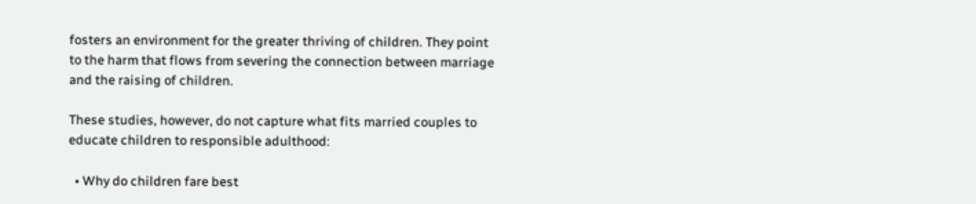fosters an environment for the greater thriving of children. They point to the harm that flows from severing the connection between marriage and the raising of children.

These studies, however, do not capture what fits married couples to educate children to responsible adulthood:

  • Why do children fare best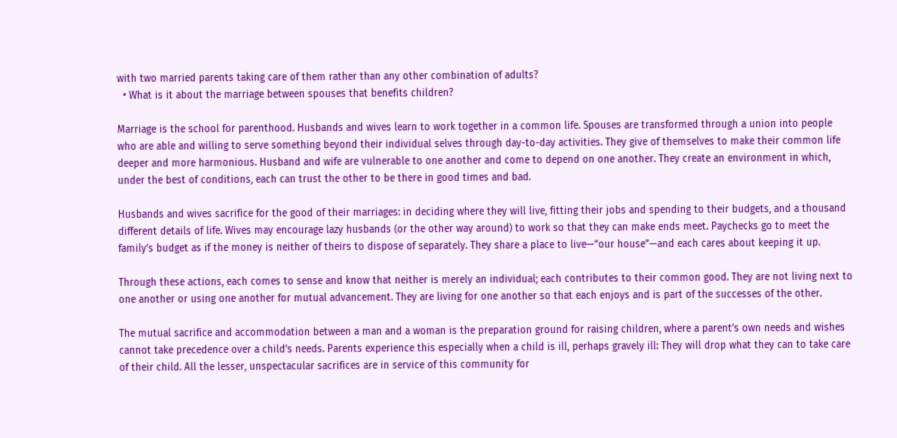with two married parents taking care of them rather than any other combination of adults?
  • What is it about the marriage between spouses that benefits children?

Marriage is the school for parenthood. Husbands and wives learn to work together in a common life. Spouses are transformed through a union into people who are able and willing to serve something beyond their individual selves through day-to-day activities. They give of themselves to make their common life deeper and more harmonious. Husband and wife are vulnerable to one another and come to depend on one another. They create an environment in which, under the best of conditions, each can trust the other to be there in good times and bad.

Husbands and wives sacrifice for the good of their marriages: in deciding where they will live, fitting their jobs and spending to their budgets, and a thousand different details of life. Wives may encourage lazy husbands (or the other way around) to work so that they can make ends meet. Paychecks go to meet the family’s budget as if the money is neither of theirs to dispose of separately. They share a place to live—“our house”—and each cares about keeping it up.

Through these actions, each comes to sense and know that neither is merely an individual; each contributes to their common good. They are not living next to one another or using one another for mutual advancement. They are living for one another so that each enjoys and is part of the successes of the other.

The mutual sacrifice and accommodation between a man and a woman is the preparation ground for raising children, where a parent’s own needs and wishes cannot take precedence over a child’s needs. Parents experience this especially when a child is ill, perhaps gravely ill: They will drop what they can to take care of their child. All the lesser, unspectacular sacrifices are in service of this community for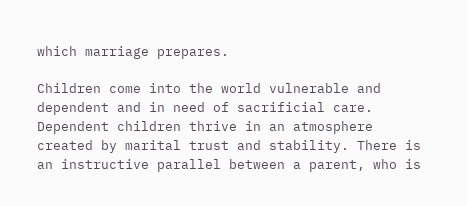which marriage prepares.

Children come into the world vulnerable and dependent and in need of sacrificial care. Dependent children thrive in an atmosphere created by marital trust and stability. There is an instructive parallel between a parent, who is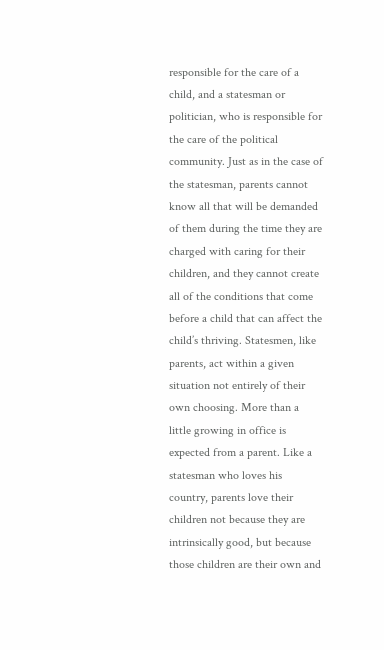responsible for the care of a child, and a statesman or politician, who is responsible for the care of the political community. Just as in the case of the statesman, parents cannot know all that will be demanded of them during the time they are charged with caring for their children, and they cannot create all of the conditions that come before a child that can affect the child’s thriving. Statesmen, like parents, act within a given situation not entirely of their own choosing. More than a little growing in office is expected from a parent. Like a statesman who loves his country, parents love their children not because they are intrinsically good, but because those children are their own and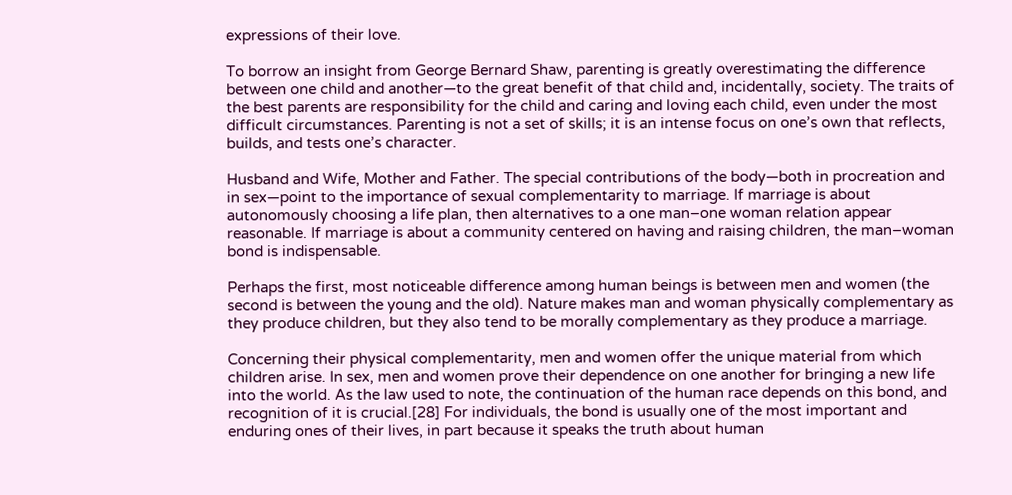expressions of their love.

To borrow an insight from George Bernard Shaw, parenting is greatly overestimating the difference between one child and another—to the great benefit of that child and, incidentally, society. The traits of the best parents are responsibility for the child and caring and loving each child, even under the most difficult circumstances. Parenting is not a set of skills; it is an intense focus on one’s own that reflects, builds, and tests one’s character.

Husband and Wife, Mother and Father. The special contributions of the body—both in procreation and in sex—point to the importance of sexual complementarity to marriage. If marriage is about autonomously choosing a life plan, then alternatives to a one man–one woman relation appear reasonable. If marriage is about a community centered on having and raising children, the man–woman bond is indispensable.

Perhaps the first, most noticeable difference among human beings is between men and women (the second is between the young and the old). Nature makes man and woman physically complementary as they produce children, but they also tend to be morally complementary as they produce a marriage.

Concerning their physical complementarity, men and women offer the unique material from which children arise. In sex, men and women prove their dependence on one another for bringing a new life into the world. As the law used to note, the continuation of the human race depends on this bond, and recognition of it is crucial.[28] For individuals, the bond is usually one of the most important and enduring ones of their lives, in part because it speaks the truth about human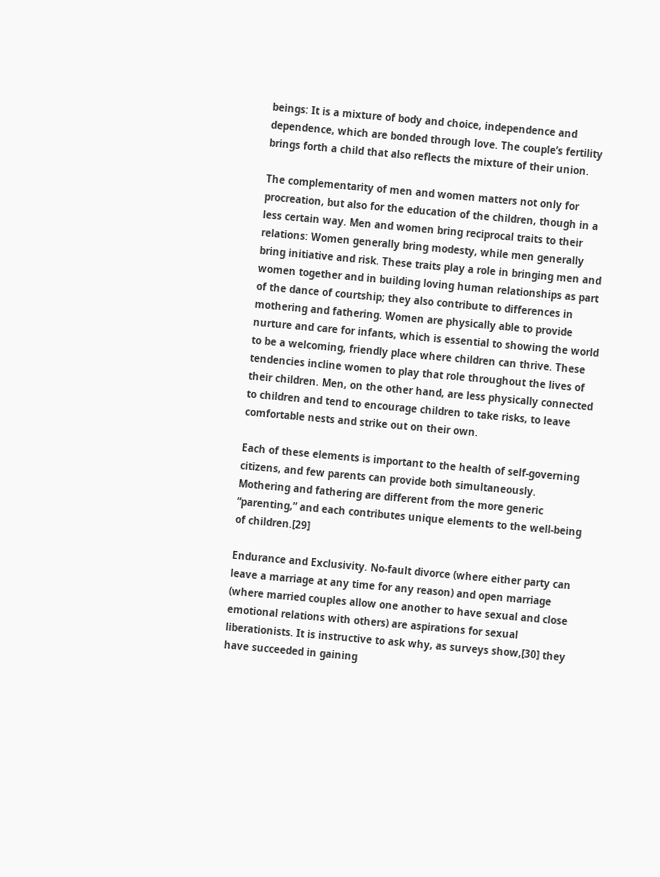beings: It is a mixture of body and choice, independence and dependence, which are bonded through love. The couple’s fertility brings forth a child that also reflects the mixture of their union.

The complementarity of men and women matters not only for procreation, but also for the education of the children, though in a less certain way. Men and women bring reciprocal traits to their relations: Women generally bring modesty, while men generally bring initiative and risk. These traits play a role in bringing men and women together and in building loving human relationships as part of the dance of courtship; they also contribute to differences in mothering and fathering. Women are physically able to provide nurture and care for infants, which is essential to showing the world to be a welcoming, friendly place where children can thrive. These tendencies incline women to play that role throughout the lives of their children. Men, on the other hand, are less physically connected to children and tend to encourage children to take risks, to leave comfortable nests and strike out on their own.

Each of these elements is important to the health of self-governing citizens, and few parents can provide both simultaneously. Mothering and fathering are different from the more generic “parenting,” and each contributes unique elements to the well-being of children.[29]

Endurance and Exclusivity. No-fault divorce (where either party can leave a marriage at any time for any reason) and open marriage (where married couples allow one another to have sexual and close emotional relations with others) are aspirations for sexual liberationists. It is instructive to ask why, as surveys show,[30] they have succeeded in gaining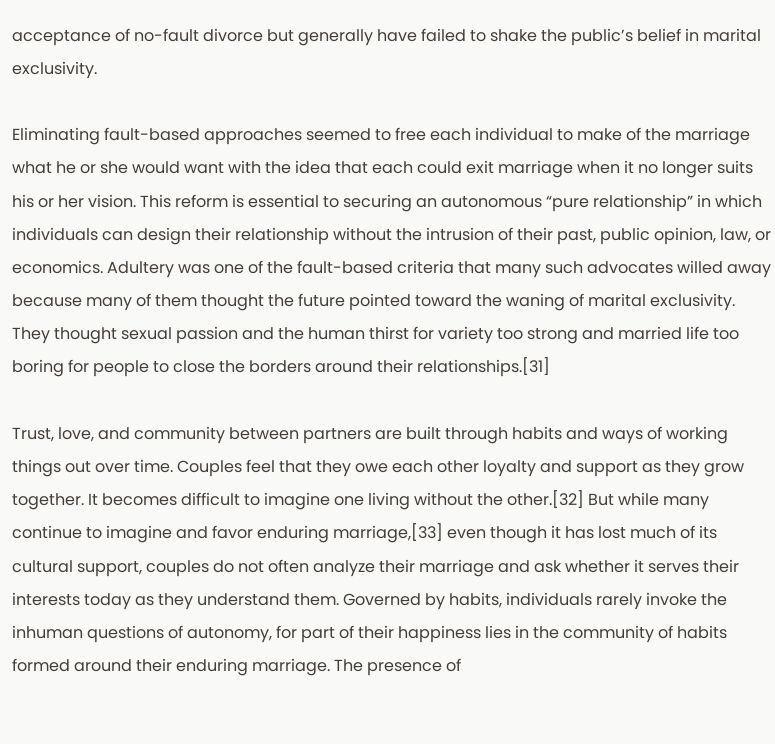acceptance of no-fault divorce but generally have failed to shake the public’s belief in marital exclusivity.

Eliminating fault-based approaches seemed to free each individual to make of the marriage what he or she would want with the idea that each could exit marriage when it no longer suits his or her vision. This reform is essential to securing an autonomous “pure relationship” in which individuals can design their relationship without the intrusion of their past, public opinion, law, or economics. Adultery was one of the fault-based criteria that many such advocates willed away because many of them thought the future pointed toward the waning of marital exclusivity. They thought sexual passion and the human thirst for variety too strong and married life too boring for people to close the borders around their relationships.[31]

Trust, love, and community between partners are built through habits and ways of working things out over time. Couples feel that they owe each other loyalty and support as they grow together. It becomes difficult to imagine one living without the other.[32] But while many continue to imagine and favor enduring marriage,[33] even though it has lost much of its cultural support, couples do not often analyze their marriage and ask whether it serves their interests today as they understand them. Governed by habits, individuals rarely invoke the inhuman questions of autonomy, for part of their happiness lies in the community of habits formed around their enduring marriage. The presence of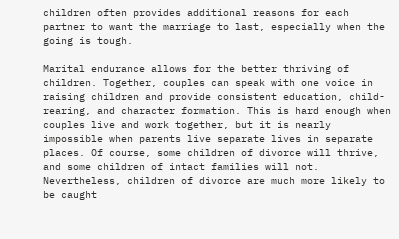children often provides additional reasons for each partner to want the marriage to last, especially when the going is tough.

Marital endurance allows for the better thriving of children. Together, couples can speak with one voice in raising children and provide consistent education, child-rearing, and character formation. This is hard enough when couples live and work together, but it is nearly impossible when parents live separate lives in separate places. Of course, some children of divorce will thrive, and some children of intact families will not. Nevertheless, children of divorce are much more likely to be caught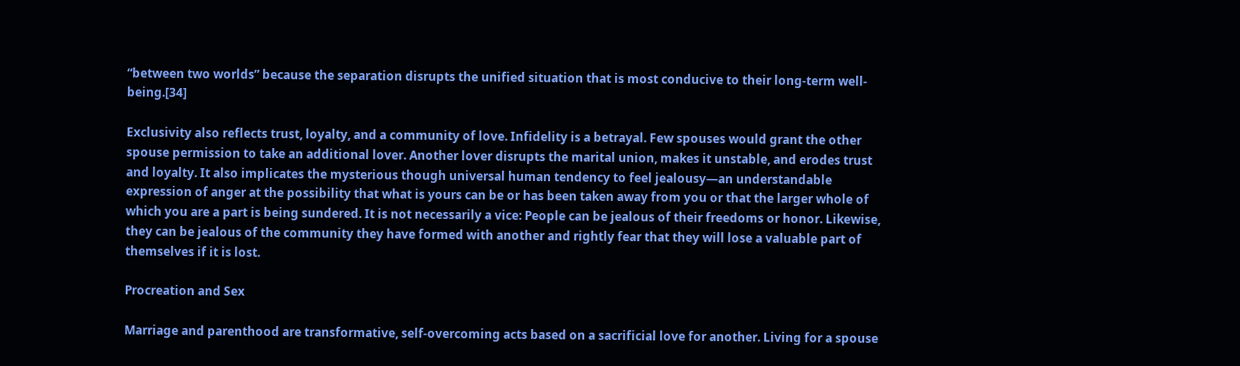“between two worlds” because the separation disrupts the unified situation that is most conducive to their long-term well-being.[34]

Exclusivity also reflects trust, loyalty, and a community of love. Infidelity is a betrayal. Few spouses would grant the other spouse permission to take an additional lover. Another lover disrupts the marital union, makes it unstable, and erodes trust and loyalty. It also implicates the mysterious though universal human tendency to feel jealousy—an understandable expression of anger at the possibility that what is yours can be or has been taken away from you or that the larger whole of which you are a part is being sundered. It is not necessarily a vice: People can be jealous of their freedoms or honor. Likewise, they can be jealous of the community they have formed with another and rightly fear that they will lose a valuable part of themselves if it is lost.

Procreation and Sex

Marriage and parenthood are transformative, self-overcoming acts based on a sacrificial love for another. Living for a spouse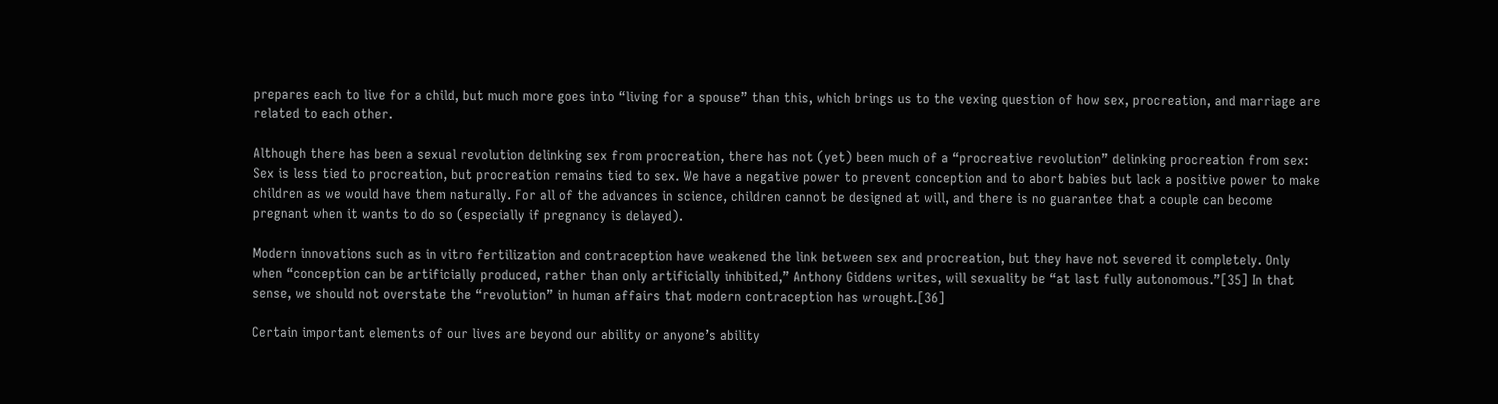prepares each to live for a child, but much more goes into “living for a spouse” than this, which brings us to the vexing question of how sex, procreation, and marriage are related to each other.

Although there has been a sexual revolution delinking sex from procreation, there has not (yet) been much of a “procreative revolution” delinking procreation from sex: Sex is less tied to procreation, but procreation remains tied to sex. We have a negative power to prevent conception and to abort babies but lack a positive power to make children as we would have them naturally. For all of the advances in science, children cannot be designed at will, and there is no guarantee that a couple can become pregnant when it wants to do so (especially if pregnancy is delayed).

Modern innovations such as in vitro fertilization and contraception have weakened the link between sex and procreation, but they have not severed it completely. Only when “conception can be artificially produced, rather than only artificially inhibited,” Anthony Giddens writes, will sexuality be “at last fully autonomous.”[35] In that sense, we should not overstate the “revolution” in human affairs that modern contraception has wrought.[36]

Certain important elements of our lives are beyond our ability or anyone’s ability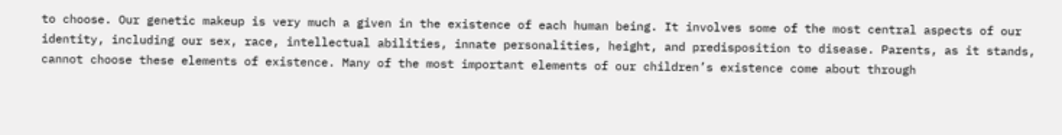to choose. Our genetic makeup is very much a given in the existence of each human being. It involves some of the most central aspects of our identity, including our sex, race, intellectual abilities, innate personalities, height, and predisposition to disease. Parents, as it stands, cannot choose these elements of existence. Many of the most important elements of our children’s existence come about through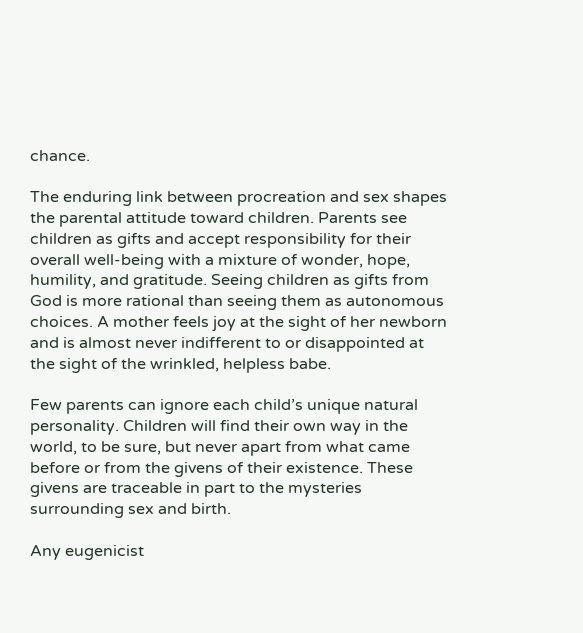chance.

The enduring link between procreation and sex shapes the parental attitude toward children. Parents see children as gifts and accept responsibility for their overall well-being with a mixture of wonder, hope, humility, and gratitude. Seeing children as gifts from God is more rational than seeing them as autonomous choices. A mother feels joy at the sight of her newborn and is almost never indifferent to or disappointed at the sight of the wrinkled, helpless babe.

Few parents can ignore each child’s unique natural personality. Children will find their own way in the world, to be sure, but never apart from what came before or from the givens of their existence. These givens are traceable in part to the mysteries surrounding sex and birth.

Any eugenicist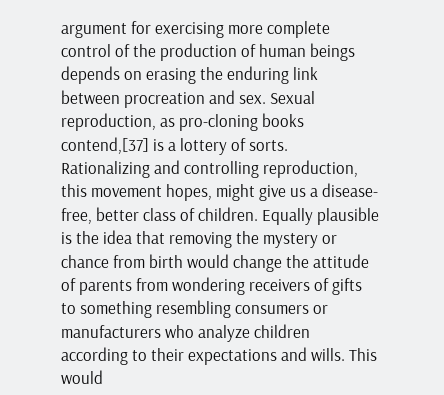argument for exercising more complete control of the production of human beings depends on erasing the enduring link between procreation and sex. Sexual reproduction, as pro-cloning books contend,[37] is a lottery of sorts. Rationalizing and controlling reproduction, this movement hopes, might give us a disease-free, better class of children. Equally plausible is the idea that removing the mystery or chance from birth would change the attitude of parents from wondering receivers of gifts to something resembling consumers or manufacturers who analyze children according to their expectations and wills. This would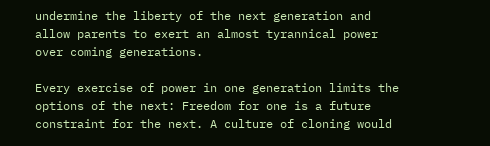undermine the liberty of the next generation and allow parents to exert an almost tyrannical power over coming generations.

Every exercise of power in one generation limits the options of the next: Freedom for one is a future constraint for the next. A culture of cloning would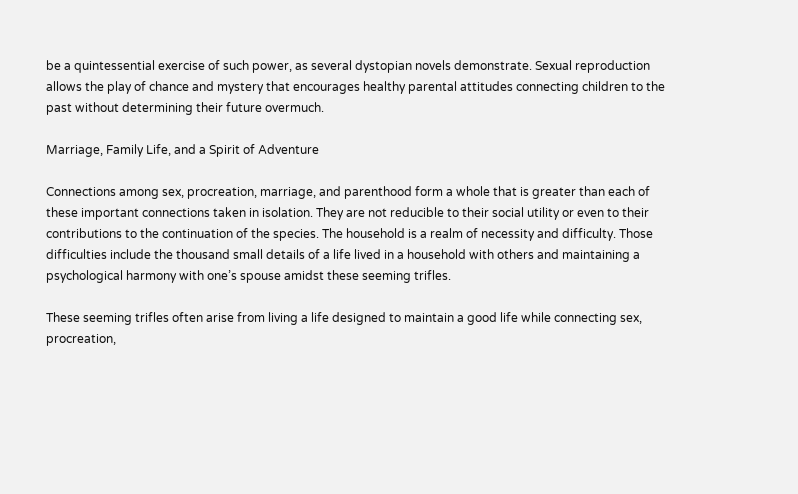be a quintessential exercise of such power, as several dystopian novels demonstrate. Sexual reproduction allows the play of chance and mystery that encourages healthy parental attitudes connecting children to the past without determining their future overmuch.

Marriage, Family Life, and a Spirit of Adventure

Connections among sex, procreation, marriage, and parenthood form a whole that is greater than each of these important connections taken in isolation. They are not reducible to their social utility or even to their contributions to the continuation of the species. The household is a realm of necessity and difficulty. Those difficulties include the thousand small details of a life lived in a household with others and maintaining a psychological harmony with one’s spouse amidst these seeming trifles.

These seeming trifles often arise from living a life designed to maintain a good life while connecting sex, procreation,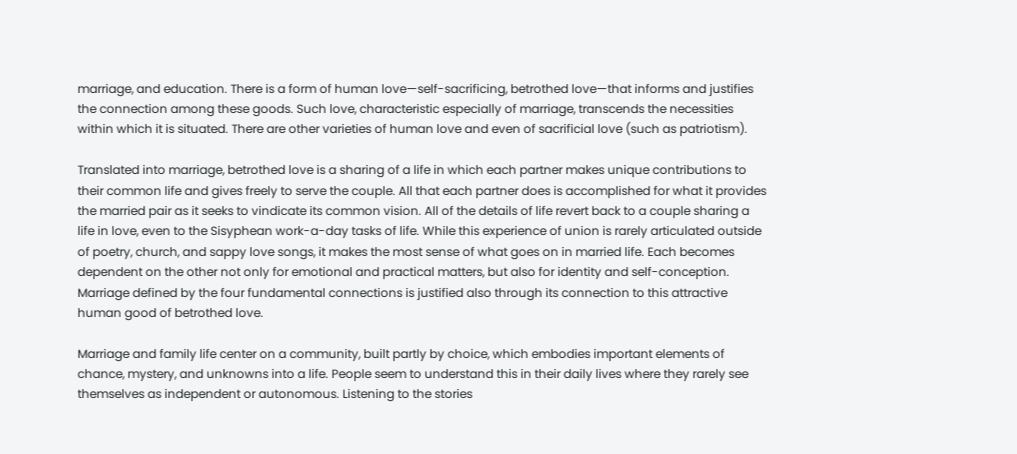marriage, and education. There is a form of human love—self-sacrificing, betrothed love—that informs and justifies the connection among these goods. Such love, characteristic especially of marriage, transcends the necessities within which it is situated. There are other varieties of human love and even of sacrificial love (such as patriotism).

Translated into marriage, betrothed love is a sharing of a life in which each partner makes unique contributions to their common life and gives freely to serve the couple. All that each partner does is accomplished for what it provides the married pair as it seeks to vindicate its common vision. All of the details of life revert back to a couple sharing a life in love, even to the Sisyphean work-a-day tasks of life. While this experience of union is rarely articulated outside of poetry, church, and sappy love songs, it makes the most sense of what goes on in married life. Each becomes dependent on the other not only for emotional and practical matters, but also for identity and self-conception. Marriage defined by the four fundamental connections is justified also through its connection to this attractive human good of betrothed love.

Marriage and family life center on a community, built partly by choice, which embodies important elements of chance, mystery, and unknowns into a life. People seem to understand this in their daily lives where they rarely see themselves as independent or autonomous. Listening to the stories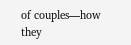of couples—how they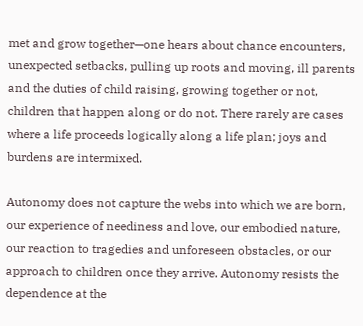met and grow together—one hears about chance encounters, unexpected setbacks, pulling up roots and moving, ill parents and the duties of child raising, growing together or not, children that happen along or do not. There rarely are cases where a life proceeds logically along a life plan; joys and burdens are intermixed.

Autonomy does not capture the webs into which we are born, our experience of neediness and love, our embodied nature, our reaction to tragedies and unforeseen obstacles, or our approach to children once they arrive. Autonomy resists the dependence at the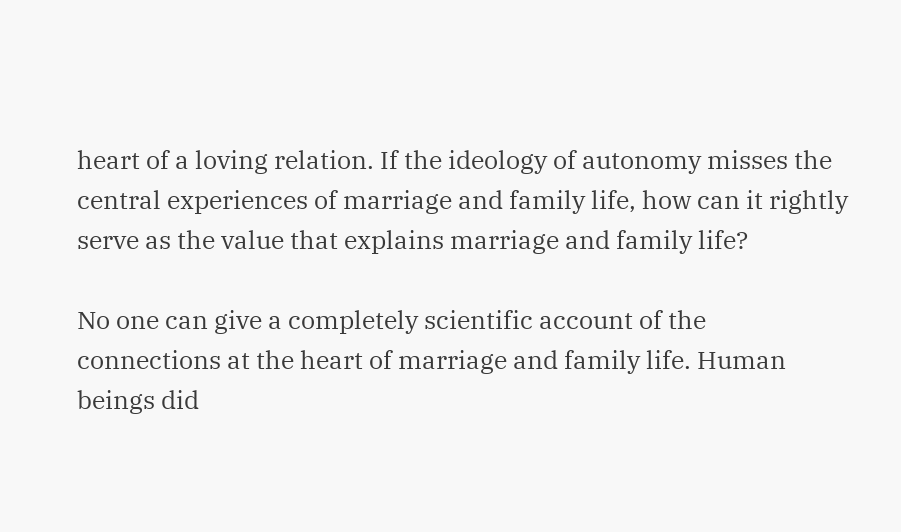heart of a loving relation. If the ideology of autonomy misses the central experiences of marriage and family life, how can it rightly serve as the value that explains marriage and family life?

No one can give a completely scientific account of the connections at the heart of marriage and family life. Human beings did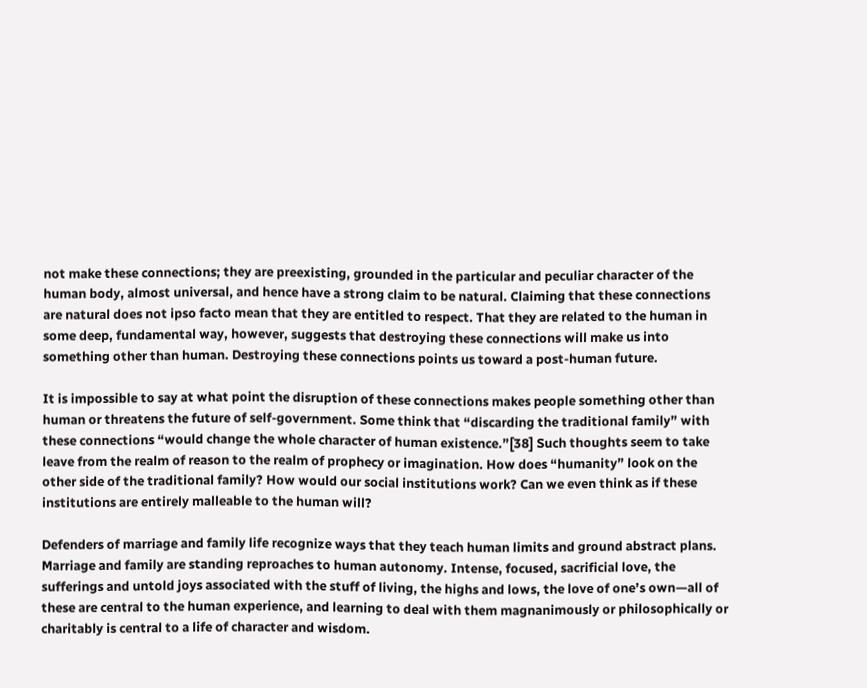not make these connections; they are preexisting, grounded in the particular and peculiar character of the human body, almost universal, and hence have a strong claim to be natural. Claiming that these connections are natural does not ipso facto mean that they are entitled to respect. That they are related to the human in some deep, fundamental way, however, suggests that destroying these connections will make us into something other than human. Destroying these connections points us toward a post-human future.

It is impossible to say at what point the disruption of these connections makes people something other than human or threatens the future of self-government. Some think that “discarding the traditional family” with these connections “would change the whole character of human existence.”[38] Such thoughts seem to take leave from the realm of reason to the realm of prophecy or imagination. How does “humanity” look on the other side of the traditional family? How would our social institutions work? Can we even think as if these institutions are entirely malleable to the human will?

Defenders of marriage and family life recognize ways that they teach human limits and ground abstract plans. Marriage and family are standing reproaches to human autonomy. Intense, focused, sacrificial love, the sufferings and untold joys associated with the stuff of living, the highs and lows, the love of one’s own—all of these are central to the human experience, and learning to deal with them magnanimously or philosophically or charitably is central to a life of character and wisdom.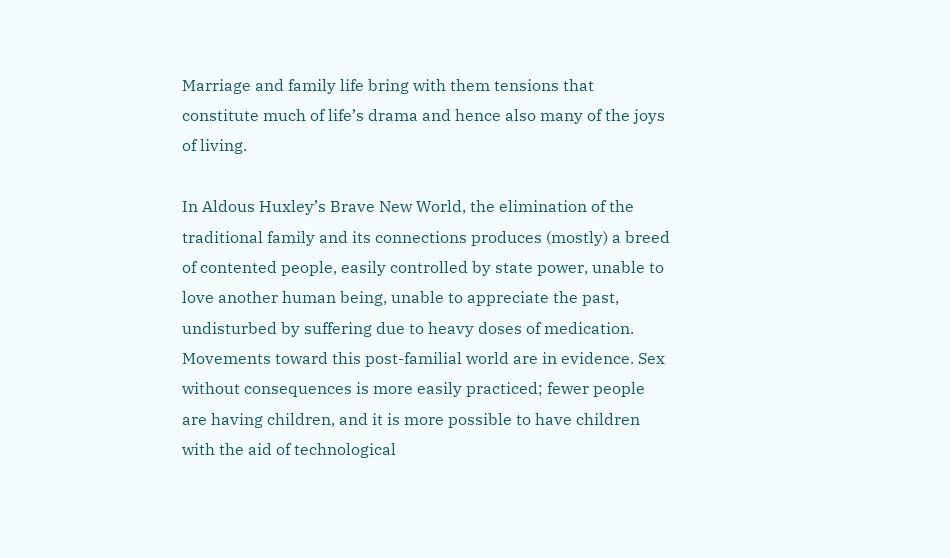Marriage and family life bring with them tensions that constitute much of life’s drama and hence also many of the joys of living.

In Aldous Huxley’s Brave New World, the elimination of the traditional family and its connections produces (mostly) a breed of contented people, easily controlled by state power, unable to love another human being, unable to appreciate the past, undisturbed by suffering due to heavy doses of medication. Movements toward this post-familial world are in evidence. Sex without consequences is more easily practiced; fewer people are having children, and it is more possible to have children with the aid of technological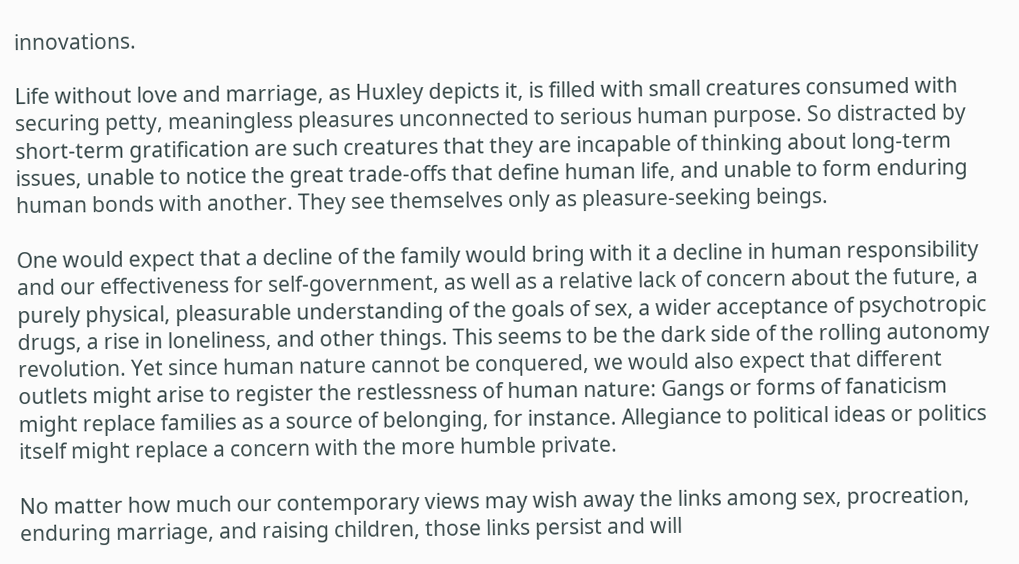innovations.

Life without love and marriage, as Huxley depicts it, is filled with small creatures consumed with securing petty, meaningless pleasures unconnected to serious human purpose. So distracted by short-term gratification are such creatures that they are incapable of thinking about long-term issues, unable to notice the great trade-offs that define human life, and unable to form enduring human bonds with another. They see themselves only as pleasure-seeking beings.

One would expect that a decline of the family would bring with it a decline in human responsibility and our effectiveness for self-government, as well as a relative lack of concern about the future, a purely physical, pleasurable understanding of the goals of sex, a wider acceptance of psychotropic drugs, a rise in loneliness, and other things. This seems to be the dark side of the rolling autonomy revolution. Yet since human nature cannot be conquered, we would also expect that different outlets might arise to register the restlessness of human nature: Gangs or forms of fanaticism might replace families as a source of belonging, for instance. Allegiance to political ideas or politics itself might replace a concern with the more humble private.

No matter how much our contemporary views may wish away the links among sex, procreation, enduring marriage, and raising children, those links persist and will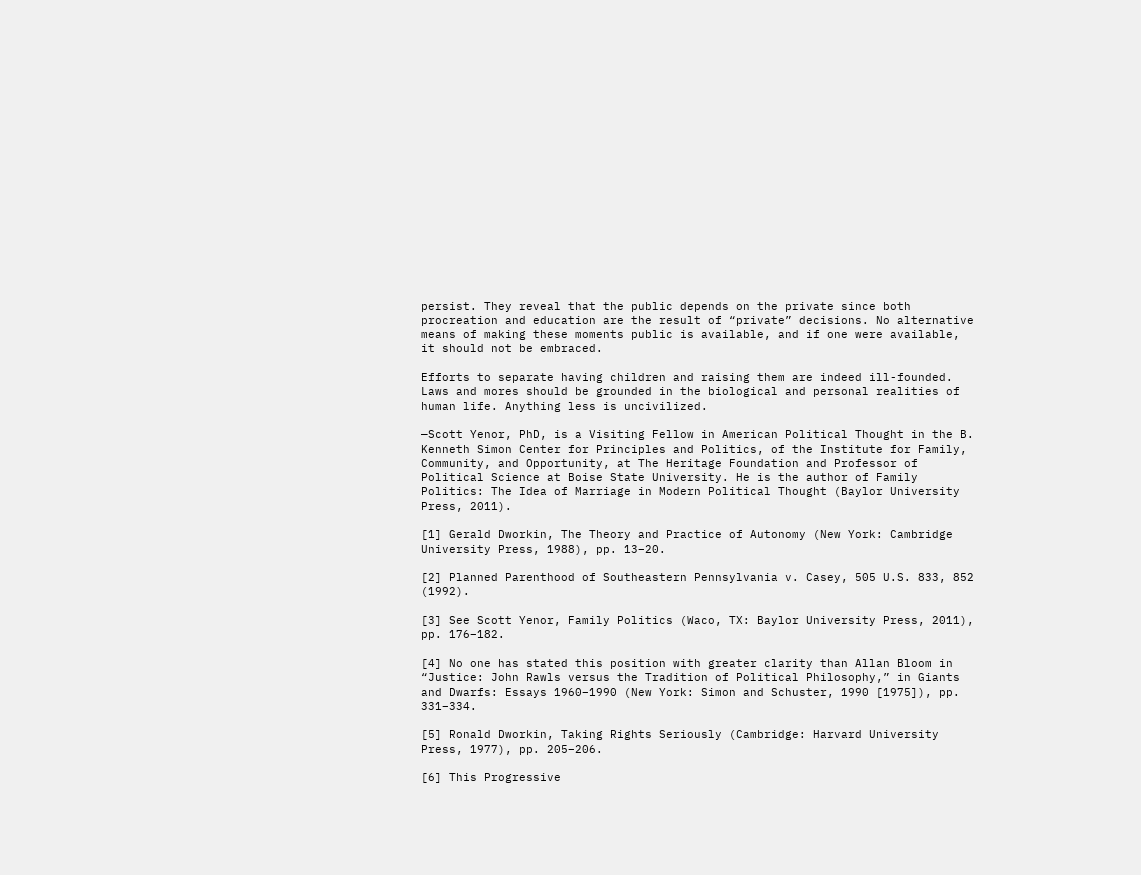persist. They reveal that the public depends on the private since both procreation and education are the result of “private” decisions. No alternative means of making these moments public is available, and if one were available, it should not be embraced.

Efforts to separate having children and raising them are indeed ill-founded. Laws and mores should be grounded in the biological and personal realities of human life. Anything less is uncivilized.

—Scott Yenor, PhD, is a Visiting Fellow in American Political Thought in the B. Kenneth Simon Center for Principles and Politics, of the Institute for Family, Community, and Opportunity, at The Heritage Foundation and Professor of Political Science at Boise State University. He is the author of Family Politics: The Idea of Marriage in Modern Political Thought (Baylor University Press, 2011).

[1] Gerald Dworkin, The Theory and Practice of Autonomy (New York: Cambridge University Press, 1988), pp. 13–20.

[2] Planned Parenthood of Southeastern Pennsylvania v. Casey, 505 U.S. 833, 852 (1992).

[3] See Scott Yenor, Family Politics (Waco, TX: Baylor University Press, 2011), pp. 176–182.

[4] No one has stated this position with greater clarity than Allan Bloom in “Justice: John Rawls versus the Tradition of Political Philosophy,” in Giants and Dwarfs: Essays 1960–1990 (New York: Simon and Schuster, 1990 [1975]), pp. 331–334.

[5] Ronald Dworkin, Taking Rights Seriously (Cambridge: Harvard University Press, 1977), pp. 205–206.

[6] This Progressive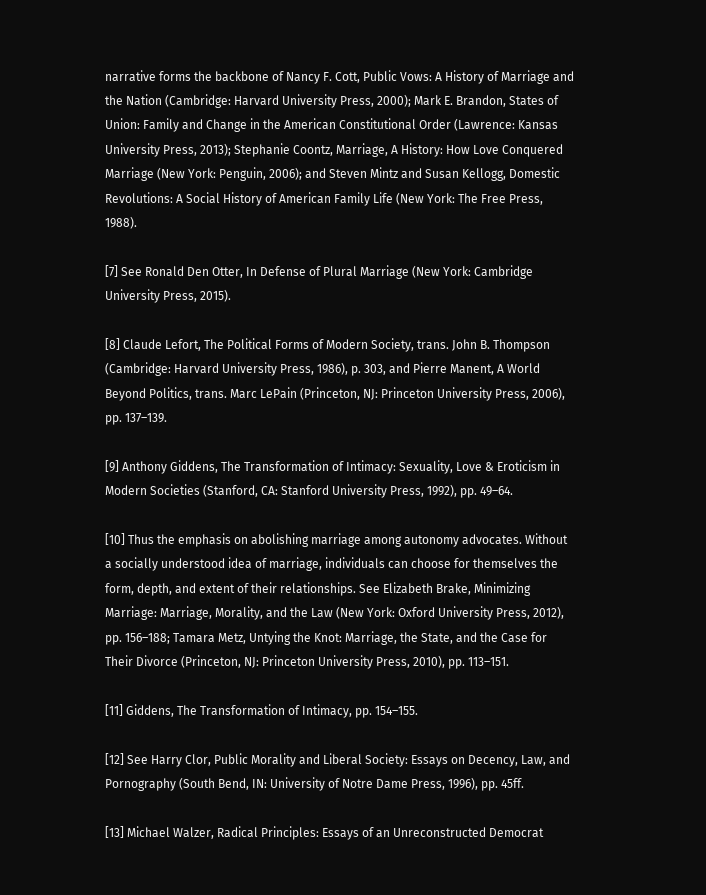narrative forms the backbone of Nancy F. Cott, Public Vows: A History of Marriage and the Nation (Cambridge: Harvard University Press, 2000); Mark E. Brandon, States of Union: Family and Change in the American Constitutional Order (Lawrence: Kansas University Press, 2013); Stephanie Coontz, Marriage, A History: How Love Conquered Marriage (New York: Penguin, 2006); and Steven Mintz and Susan Kellogg, Domestic Revolutions: A Social History of American Family Life (New York: The Free Press, 1988).

[7] See Ronald Den Otter, In Defense of Plural Marriage (New York: Cambridge University Press, 2015).

[8] Claude Lefort, The Political Forms of Modern Society, trans. John B. Thompson (Cambridge: Harvard University Press, 1986), p. 303, and Pierre Manent, A World Beyond Politics, trans. Marc LePain (Princeton, NJ: Princeton University Press, 2006), pp. 137–139.

[9] Anthony Giddens, The Transformation of Intimacy: Sexuality, Love & Eroticism in Modern Societies (Stanford, CA: Stanford University Press, 1992), pp. 49–64.

[10] Thus the emphasis on abolishing marriage among autonomy advocates. Without a socially understood idea of marriage, individuals can choose for themselves the form, depth, and extent of their relationships. See Elizabeth Brake, Minimizing Marriage: Marriage, Morality, and the Law (New York: Oxford University Press, 2012), pp. 156–188; Tamara Metz, Untying the Knot: Marriage, the State, and the Case for Their Divorce (Princeton, NJ: Princeton University Press, 2010), pp. 113–151.

[11] Giddens, The Transformation of Intimacy, pp. 154–155.

[12] See Harry Clor, Public Morality and Liberal Society: Essays on Decency, Law, and Pornography (South Bend, IN: University of Notre Dame Press, 1996), pp. 45ff.

[13] Michael Walzer, Radical Principles: Essays of an Unreconstructed Democrat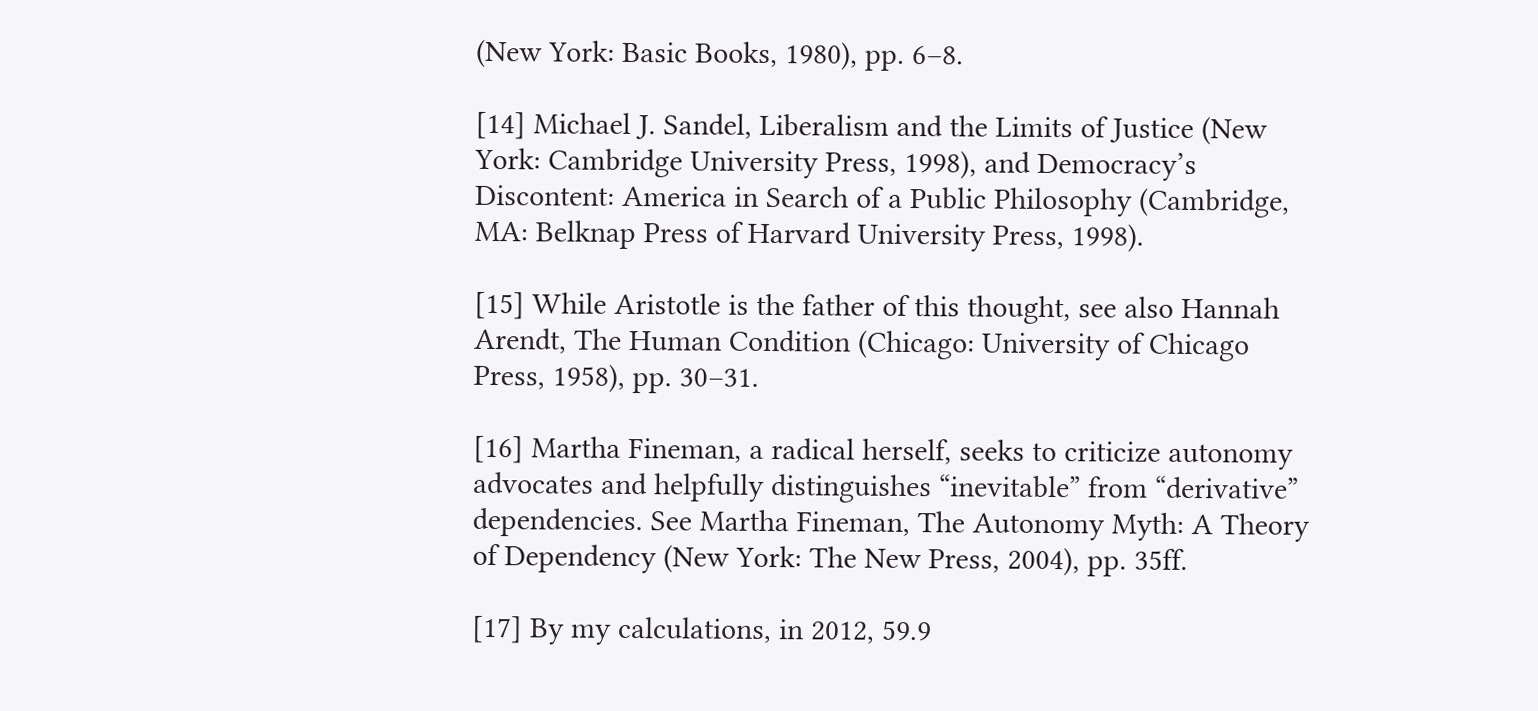(New York: Basic Books, 1980), pp. 6–8.

[14] Michael J. Sandel, Liberalism and the Limits of Justice (New York: Cambridge University Press, 1998), and Democracy’s Discontent: America in Search of a Public Philosophy (Cambridge, MA: Belknap Press of Harvard University Press, 1998).

[15] While Aristotle is the father of this thought, see also Hannah Arendt, The Human Condition (Chicago: University of Chicago Press, 1958), pp. 30–31.

[16] Martha Fineman, a radical herself, seeks to criticize autonomy advocates and helpfully distinguishes “inevitable” from “derivative” dependencies. See Martha Fineman, The Autonomy Myth: A Theory of Dependency (New York: The New Press, 2004), pp. 35ff.

[17] By my calculations, in 2012, 59.9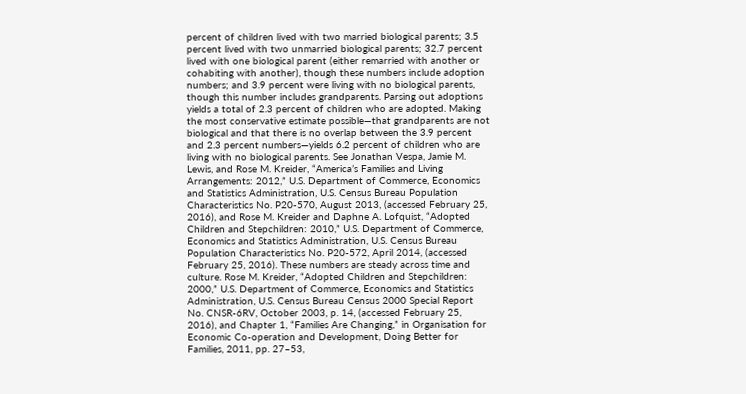percent of children lived with two married biological parents; 3.5 percent lived with two unmarried biological parents; 32.7 percent lived with one biological parent (either remarried with another or cohabiting with another), though these numbers include adoption numbers; and 3.9 percent were living with no biological parents, though this number includes grandparents. Parsing out adoptions yields a total of 2.3 percent of children who are adopted. Making the most conservative estimate possible—that grandparents are not biological and that there is no overlap between the 3.9 percent and 2.3 percent numbers—yields 6.2 percent of children who are living with no biological parents. See Jonathan Vespa, Jamie M. Lewis, and Rose M. Kreider, “America’s Families and Living Arrangements: 2012,” U.S. Department of Commerce, Economics and Statistics Administration, U.S. Census Bureau Population Characteristics No. P20-570, August 2013, (accessed February 25, 2016), and Rose M. Kreider and Daphne A. Lofquist, “Adopted Children and Stepchildren: 2010,” U.S. Department of Commerce, Economics and Statistics Administration, U.S. Census Bureau Population Characteristics No. P20-572, April 2014, (accessed February 25, 2016). These numbers are steady across time and culture. Rose M. Kreider, “Adopted Children and Stepchildren: 2000,” U.S. Department of Commerce, Economics and Statistics Administration, U.S. Census Bureau Census 2000 Special Report No. CNSR-6RV, October 2003, p. 14, (accessed February 25, 2016), and Chapter 1, “Families Are Changing,” in Organisation for Economic Co-operation and Development, Doing Better for Families, 2011, pp. 27–53,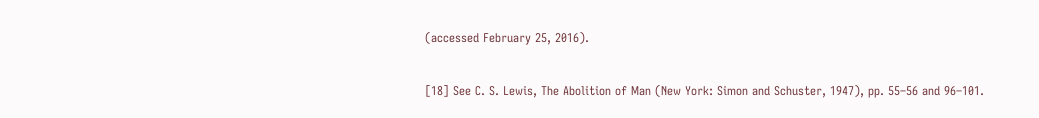(accessed February 25, 2016).

[18] See C. S. Lewis, The Abolition of Man (New York: Simon and Schuster, 1947), pp. 55–56 and 96–101.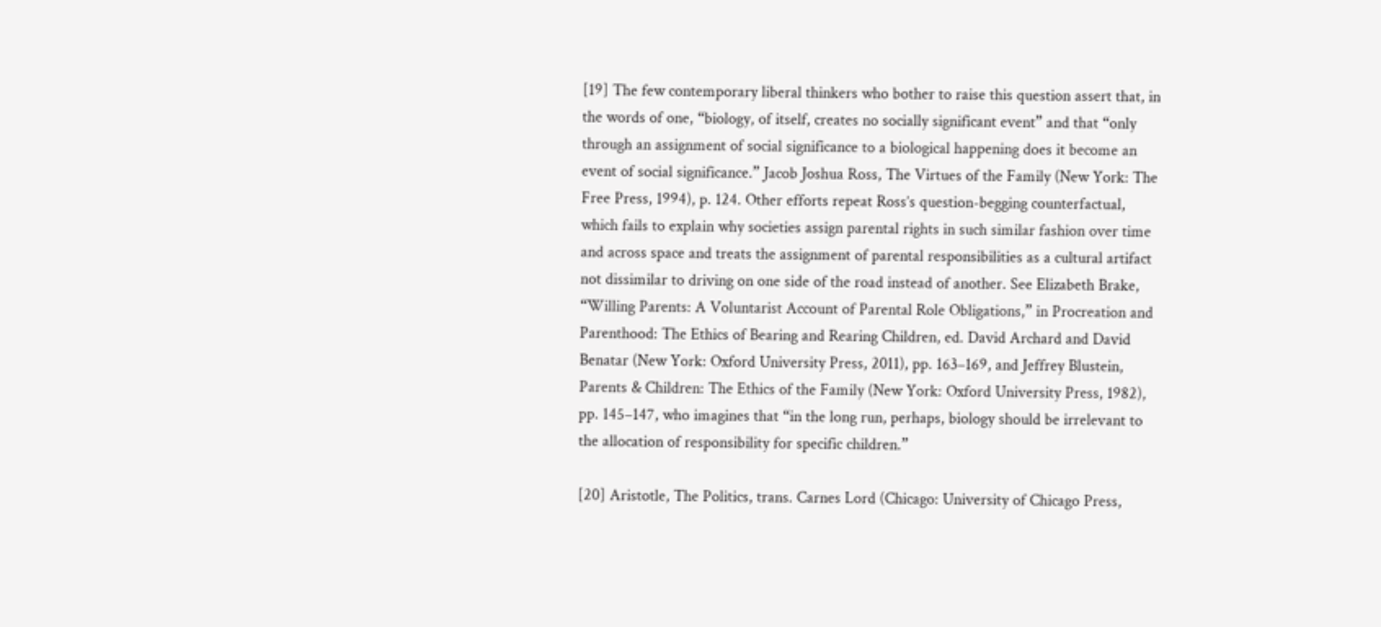[19] The few contemporary liberal thinkers who bother to raise this question assert that, in the words of one, “biology, of itself, creates no socially significant event” and that “only through an assignment of social significance to a biological happening does it become an event of social significance.” Jacob Joshua Ross, The Virtues of the Family (New York: The Free Press, 1994), p. 124. Other efforts repeat Ross’s question-begging counterfactual, which fails to explain why societies assign parental rights in such similar fashion over time and across space and treats the assignment of parental responsibilities as a cultural artifact not dissimilar to driving on one side of the road instead of another. See Elizabeth Brake, “Willing Parents: A Voluntarist Account of Parental Role Obligations,” in Procreation and Parenthood: The Ethics of Bearing and Rearing Children, ed. David Archard and David Benatar (New York: Oxford University Press, 2011), pp. 163–169, and Jeffrey Blustein, Parents & Children: The Ethics of the Family (New York: Oxford University Press, 1982), pp. 145–147, who imagines that “in the long run, perhaps, biology should be irrelevant to the allocation of responsibility for specific children.”

[20] Aristotle, The Politics, trans. Carnes Lord (Chicago: University of Chicago Press,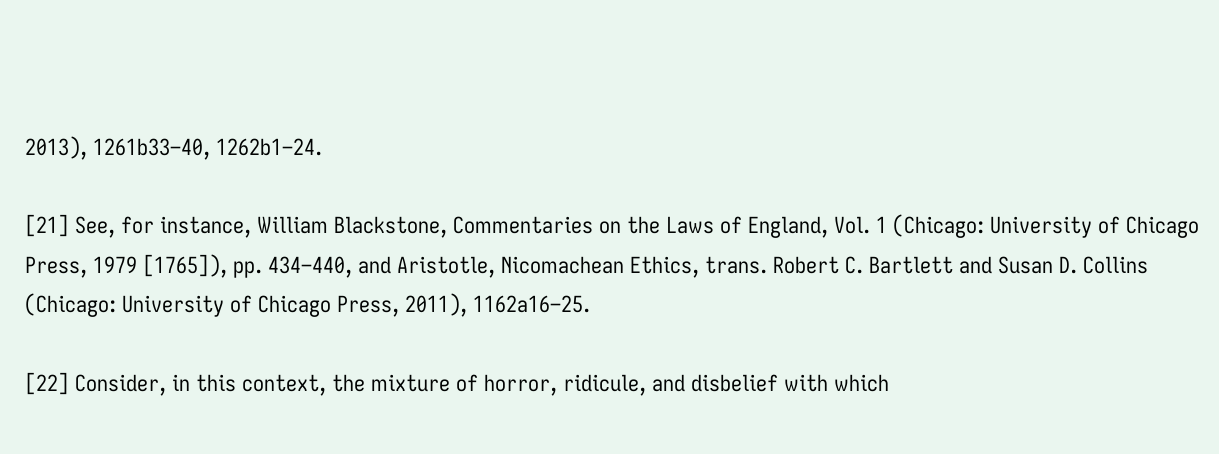2013), 1261b33–40, 1262b1–24.

[21] See, for instance, William Blackstone, Commentaries on the Laws of England, Vol. 1 (Chicago: University of Chicago Press, 1979 [1765]), pp. 434–440, and Aristotle, Nicomachean Ethics, trans. Robert C. Bartlett and Susan D. Collins (Chicago: University of Chicago Press, 2011), 1162a16–25.

[22] Consider, in this context, the mixture of horror, ridicule, and disbelief with which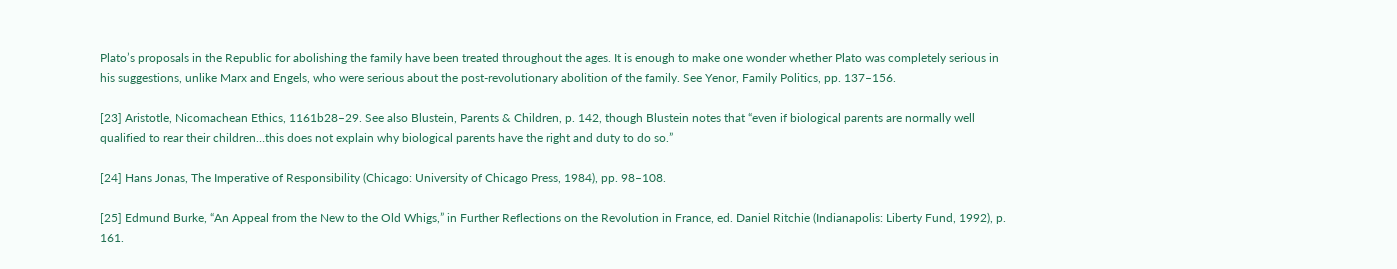Plato’s proposals in the Republic for abolishing the family have been treated throughout the ages. It is enough to make one wonder whether Plato was completely serious in his suggestions, unlike Marx and Engels, who were serious about the post-revolutionary abolition of the family. See Yenor, Family Politics, pp. 137–156.

[23] Aristotle, Nicomachean Ethics, 1161b28–29. See also Blustein, Parents & Children, p. 142, though Blustein notes that “even if biological parents are normally well qualified to rear their children…this does not explain why biological parents have the right and duty to do so.”

[24] Hans Jonas, The Imperative of Responsibility (Chicago: University of Chicago Press, 1984), pp. 98–108.

[25] Edmund Burke, “An Appeal from the New to the Old Whigs,” in Further Reflections on the Revolution in France, ed. Daniel Ritchie (Indianapolis: Liberty Fund, 1992), p. 161.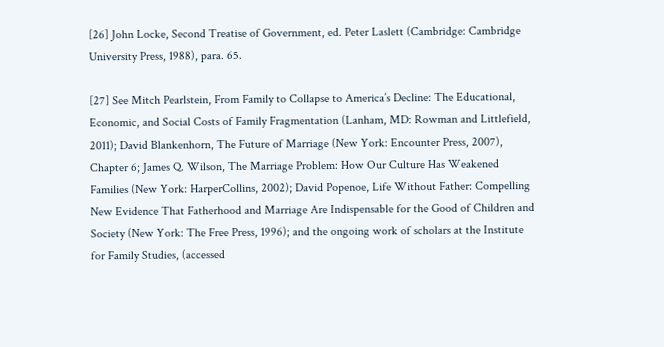[26] John Locke, Second Treatise of Government, ed. Peter Laslett (Cambridge: Cambridge University Press, 1988), para. 65.

[27] See Mitch Pearlstein, From Family to Collapse to America’s Decline: The Educational, Economic, and Social Costs of Family Fragmentation (Lanham, MD: Rowman and Littlefield, 2011); David Blankenhorn, The Future of Marriage (New York: Encounter Press, 2007), Chapter 6; James Q. Wilson, The Marriage Problem: How Our Culture Has Weakened Families (New York: HarperCollins, 2002); David Popenoe, Life Without Father: Compelling New Evidence That Fatherhood and Marriage Are Indispensable for the Good of Children and Society (New York: The Free Press, 1996); and the ongoing work of scholars at the Institute for Family Studies, (accessed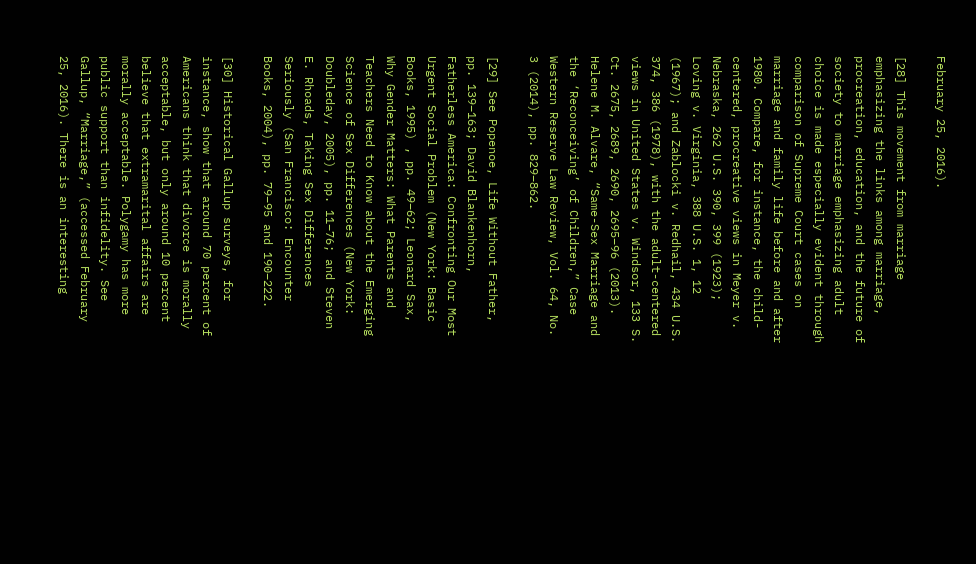February 25, 2016).

[28] This movement from marriage emphasizing the links among marriage, procreation, education, and the future of society to marriage emphasizing adult choice is made especially evident through comparison of Supreme Court cases on marriage and family life before and after 1980. Compare, for instance, the child-centered, procreative views in Meyer v. Nebraska, 262 U.S. 390, 399 (1923); Loving v. Virginia, 388 U.S. 1, 12 (1967); and Zablocki v. Redhail, 434 U.S. 374, 386 (1978), with the adult-centered views in United States v. Windsor, 133 S. Ct. 2675, 2689, 2690, 2695–96 (2013). Helene M. Alvare, “Same-Sex Marriage and the ‘Reconceiving’ of Children,” Case Western Reserve Law Review, Vol. 64, No. 3 (2014), pp. 829–862.

[29] See Popenoe, Life Without Father, pp. 139–163; David Blankenhorn, Fatherless America: Confronting Our Most Urgent Social Problem (New York: Basic Books, 1995) , pp. 49–62; Leonard Sax, Why Gender Matters: What Parents and Teachers Need to Know about the Emerging Science of Sex Differences (New York: Doubleday, 2005), pp. 11–76; and Steven E. Rhoads, Taking Sex Differences Seriously (San Francisco: Encounter Books, 2004), pp. 79–95 and 190–222.

[30] Historical Gallup surveys, for instance, show that around 70 percent of Americans think that divorce is morally acceptable, but only around 10 percent believe that extramarital affairs are morally acceptable. Polygamy has more public support than infidelity. See Gallup, “Marriage,” (accessed February 25, 2016). There is an interesting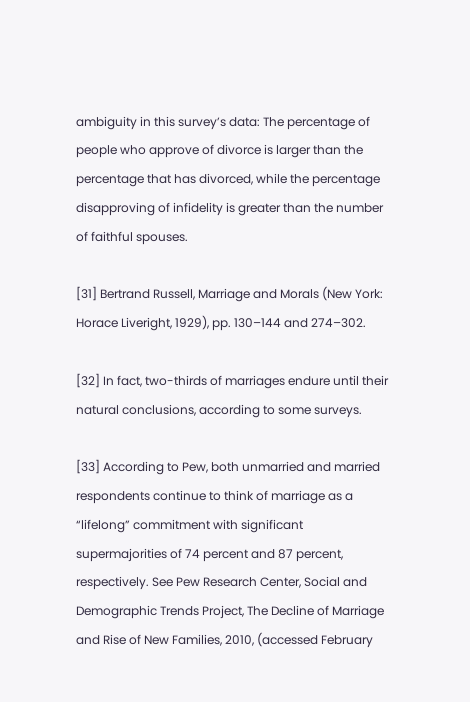ambiguity in this survey’s data: The percentage of people who approve of divorce is larger than the percentage that has divorced, while the percentage disapproving of infidelity is greater than the number of faithful spouses.

[31] Bertrand Russell, Marriage and Morals (New York: Horace Liveright, 1929), pp. 130–144 and 274–302.

[32] In fact, two-thirds of marriages endure until their natural conclusions, according to some surveys.

[33] According to Pew, both unmarried and married respondents continue to think of marriage as a “lifelong” commitment with significant supermajorities of 74 percent and 87 percent, respectively. See Pew Research Center, Social and Demographic Trends Project, The Decline of Marriage and Rise of New Families, 2010, (accessed February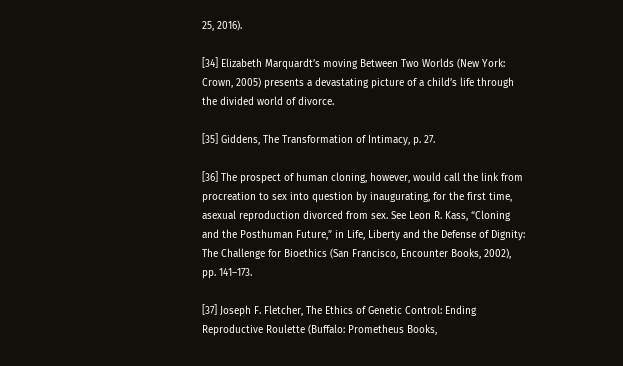25, 2016).

[34] Elizabeth Marquardt’s moving Between Two Worlds (New York: Crown, 2005) presents a devastating picture of a child’s life through the divided world of divorce.

[35] Giddens, The Transformation of Intimacy, p. 27.

[36] The prospect of human cloning, however, would call the link from procreation to sex into question by inaugurating, for the first time, asexual reproduction divorced from sex. See Leon R. Kass, “Cloning and the Posthuman Future,” in Life, Liberty and the Defense of Dignity: The Challenge for Bioethics (San Francisco, Encounter Books, 2002), pp. 141–173.

[37] Joseph F. Fletcher, The Ethics of Genetic Control: Ending Reproductive Roulette (Buffalo: Prometheus Books,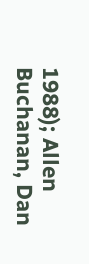1988); Allen Buchanan, Dan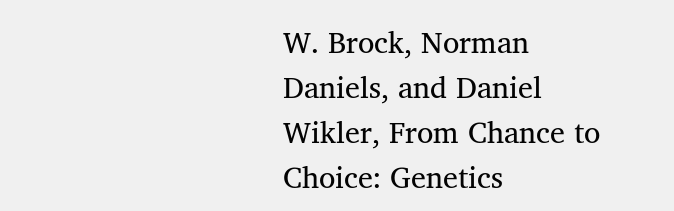W. Brock, Norman Daniels, and Daniel Wikler, From Chance to Choice: Genetics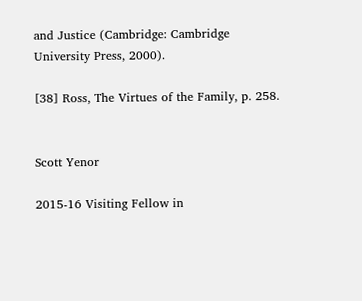and Justice (Cambridge: Cambridge University Press, 2000).

[38] Ross, The Virtues of the Family, p. 258.


Scott Yenor

2015-16 Visiting Fellow in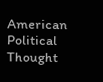American Political Thought